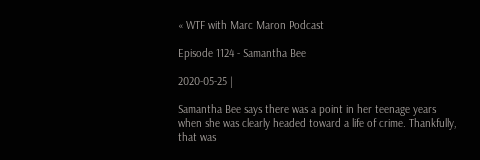« WTF with Marc Maron Podcast

Episode 1124 - Samantha Bee

2020-05-25 |

Samantha Bee says there was a point in her teenage years when she was clearly headed toward a life of crime. Thankfully, that was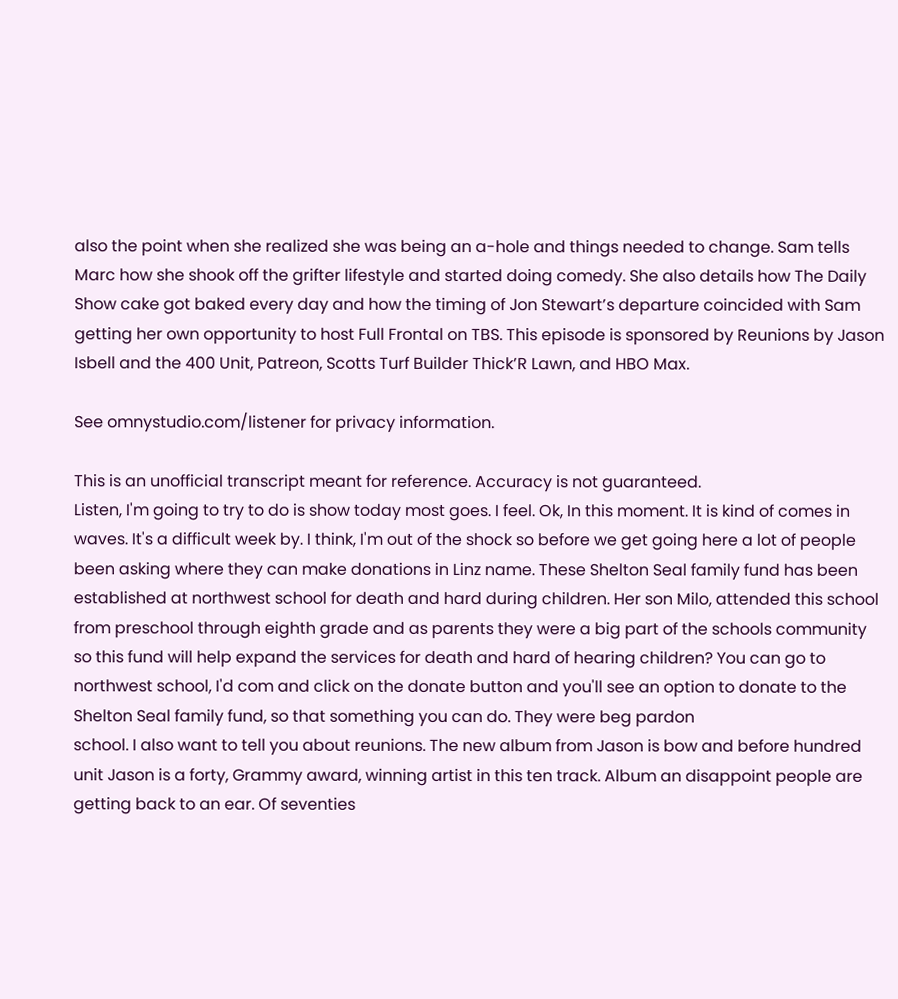also the point when she realized she was being an a-hole and things needed to change. Sam tells Marc how she shook off the grifter lifestyle and started doing comedy. She also details how The Daily Show cake got baked every day and how the timing of Jon Stewart’s departure coincided with Sam getting her own opportunity to host Full Frontal on TBS. This episode is sponsored by Reunions by Jason Isbell and the 400 Unit, Patreon, Scotts Turf Builder Thick’R Lawn, and HBO Max.

See omnystudio.com/listener for privacy information.

This is an unofficial transcript meant for reference. Accuracy is not guaranteed.
Listen, I'm going to try to do is show today most goes. I feel. Ok, In this moment. It is kind of comes in waves. It's a difficult week by. I think, I'm out of the shock so before we get going here a lot of people been asking where they can make donations in Linz name. These Shelton Seal family fund has been established at northwest school for death and hard during children. Her son Milo, attended this school from preschool through eighth grade and as parents they were a big part of the schools community so this fund will help expand the services for death and hard of hearing children? You can go to northwest school, I'd com and click on the donate button and you'll see an option to donate to the Shelton Seal family fund, so that something you can do. They were beg pardon
school. I also want to tell you about reunions. The new album from Jason is bow and before hundred unit Jason is a forty, Grammy award, winning artist in this ten track. Album an disappoint people are getting back to an ear. Of seventies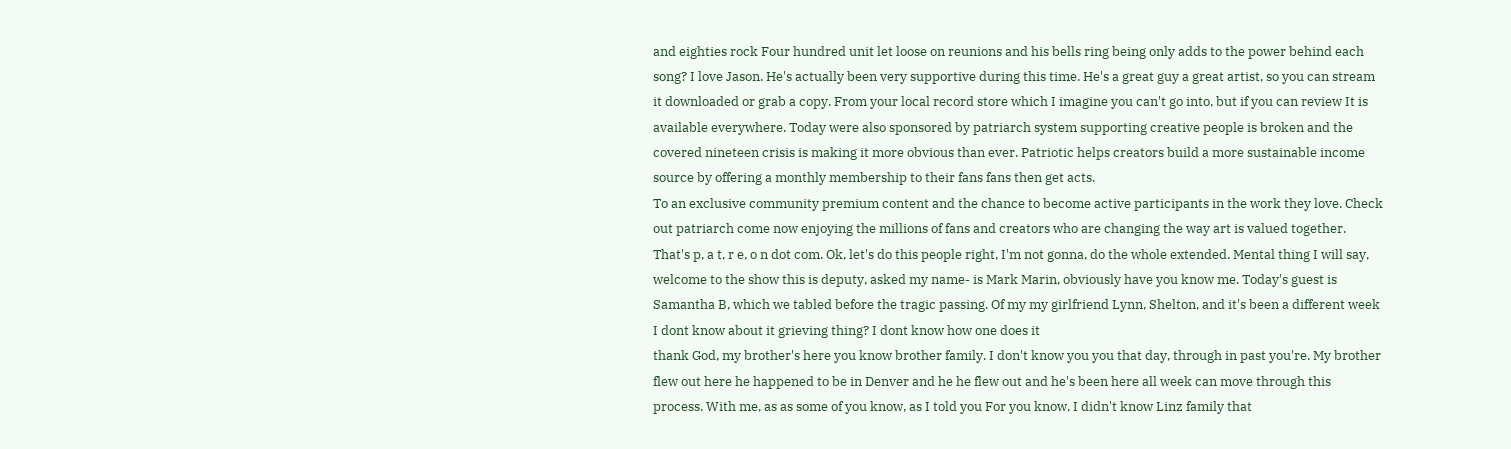and eighties rock Four hundred unit let loose on reunions and his bells ring being only adds to the power behind each song? I love Jason. He's actually been very supportive during this time. He's a great guy a great artist, so you can stream it downloaded or grab a copy. From your local record store which I imagine you can't go into, but if you can review It is available everywhere. Today were also sponsored by patriarch system supporting creative people is broken and the covered nineteen crisis is making it more obvious than ever. Patriotic helps creators build a more sustainable income source by offering a monthly membership to their fans fans then get acts.
To an exclusive community premium content and the chance to become active participants in the work they love. Check out patriarch come now enjoying the millions of fans and creators who are changing the way art is valued together. That's p, a t, r e, o n dot com. Ok, let's do this people right, I'm not gonna, do the whole extended. Mental thing I will say, welcome to the show this is deputy, asked my name- is Mark Marin, obviously have you know me. Today's guest is Samantha B, which we tabled before the tragic passing. Of my my girlfriend Lynn, Shelton, and it's been a different week I dont know about it grieving thing? I dont know how one does it
thank God, my brother's here you know brother family. I don't know you you that day, through in past you're. My brother flew out here he happened to be in Denver and he he flew out and he's been here all week can move through this process. With me, as as some of you know, as I told you For you know, I didn't know Linz family that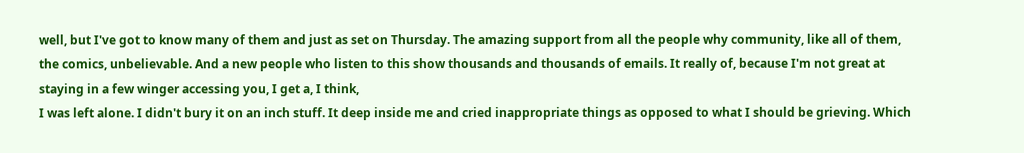well, but I've got to know many of them and just as set on Thursday. The amazing support from all the people why community, like all of them, the comics, unbelievable. And a new people who listen to this show thousands and thousands of emails. It really of, because I'm not great at staying in a few winger accessing you, I get a, I think,
I was left alone. I didn't bury it on an inch stuff. It deep inside me and cried inappropriate things as opposed to what I should be grieving. Which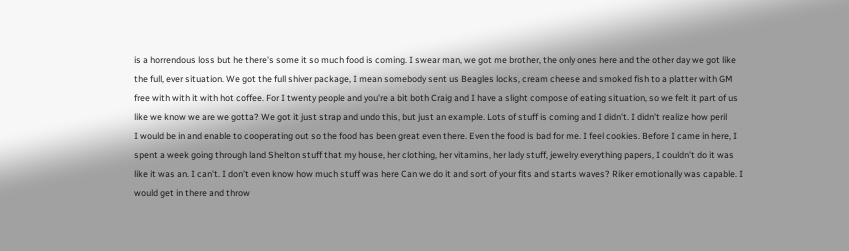is a horrendous loss but he there's some it so much food is coming. I swear man, we got me brother, the only ones here and the other day we got like the full, ever situation. We got the full shiver package, I mean somebody sent us Beagles locks, cream cheese and smoked fish to a platter with GM free with with it with hot coffee. For I twenty people and you're a bit both Craig and I have a slight compose of eating situation, so we felt it part of us like we know we are we gotta? We got it just strap and undo this, but just an example. Lots of stuff is coming and I didn't. I didn't realize how peril
I would be in and enable to cooperating out so the food has been great even there. Even the food is bad for me. I feel cookies. Before I came in here, I spent a week going through land Shelton stuff that my house, her clothing, her vitamins, her lady stuff, jewelry everything papers, I couldn't do it was like it was an. I can't. I don't even know how much stuff was here Can we do it and sort of your fits and starts waves? Riker emotionally was capable. I would get in there and throw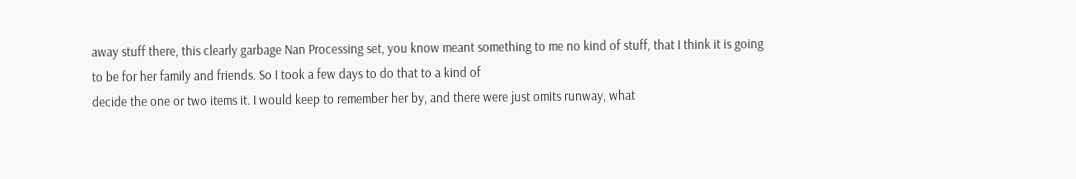away stuff there, this clearly garbage Nan Processing set, you know meant something to me no kind of stuff, that I think it is going to be for her family and friends. So I took a few days to do that to a kind of
decide the one or two items it. I would keep to remember her by, and there were just omits runway, what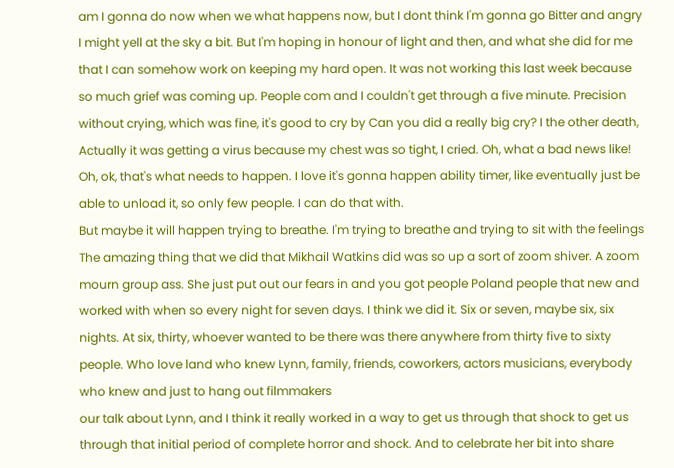am I gonna do now when we what happens now, but I dont think I'm gonna go Bitter and angry I might yell at the sky a bit. But I'm hoping in honour of light and then, and what she did for me that I can somehow work on keeping my hard open. It was not working this last week because so much grief was coming up. People com and I couldn't get through a five minute. Precision without crying, which was fine, it's good to cry by Can you did a really big cry? I the other death, Actually it was getting a virus because my chest was so tight, I cried. Oh, what a bad news like! Oh, ok, that's what needs to happen. I love it's gonna happen ability timer, like eventually just be able to unload it, so only few people. I can do that with.
But maybe it will happen trying to breathe. I'm trying to breathe and trying to sit with the feelings The amazing thing that we did that Mikhail Watkins did was so up a sort of zoom shiver. A zoom mourn group ass. She just put out our fears in and you got people Poland people that new and worked with when so every night for seven days. I think we did it. Six or seven, maybe six, six nights. At six, thirty, whoever wanted to be there was there anywhere from thirty five to sixty people. Who love land who knew Lynn, family, friends, coworkers, actors musicians, everybody who knew and just to hang out filmmakers
our talk about Lynn, and I think it really worked in a way to get us through that shock to get us through that initial period of complete horror and shock. And to celebrate her bit into share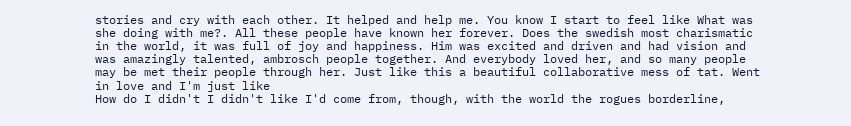stories and cry with each other. It helped and help me. You know I start to feel like What was she doing with me?. All these people have known her forever. Does the swedish most charismatic in the world, it was full of joy and happiness. Him was excited and driven and had vision and was amazingly talented, ambrosch people together. And everybody loved her, and so many people may be met their people through her. Just like this a beautiful collaborative mess of tat. Went in love and I'm just like
How do I didn't I didn't like I'd come from, though, with the world the rogues borderline,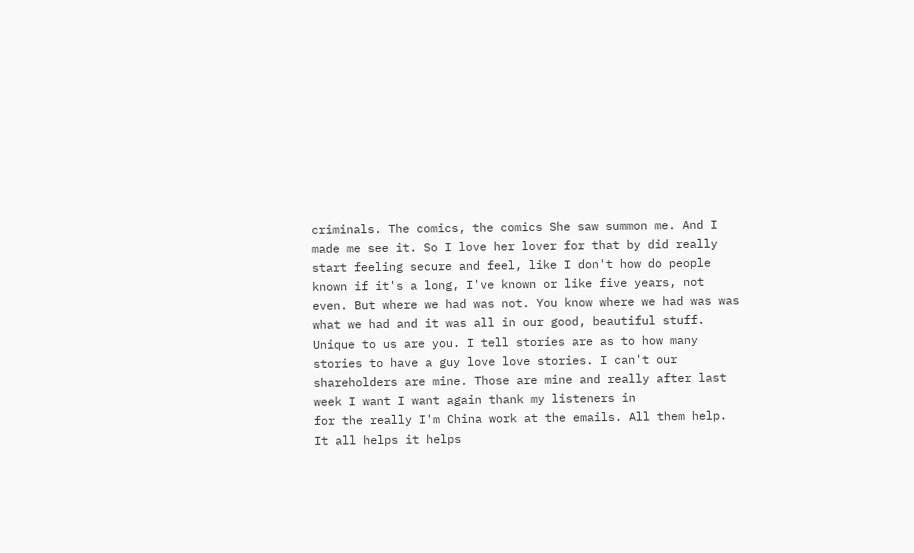criminals. The comics, the comics She saw summon me. And I made me see it. So I love her lover for that by did really start feeling secure and feel, like I don't how do people known if it's a long, I've known or like five years, not even. But where we had was not. You know where we had was was what we had and it was all in our good, beautiful stuff. Unique to us are you. I tell stories are as to how many stories to have a guy love love stories. I can't our shareholders are mine. Those are mine and really after last week I want I want again thank my listeners in
for the really I'm China work at the emails. All them help. It all helps it helps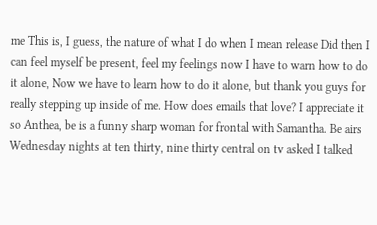me This is, I guess, the nature of what I do when I mean release Did then I can feel myself be present, feel my feelings now I have to warn how to do it alone, Now we have to learn how to do it alone, but thank you guys for really stepping up inside of me. How does emails that love? I appreciate it so Anthea, be is a funny sharp woman for frontal with Samantha. Be airs Wednesday nights at ten thirty, nine thirty central on tv asked I talked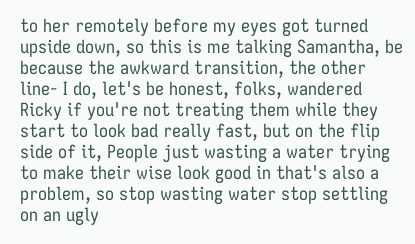to her remotely before my eyes got turned upside down, so this is me talking Samantha, be because the awkward transition, the other line- I do, let's be honest, folks, wandered
Ricky if you're not treating them while they start to look bad really fast, but on the flip side of it, People just wasting a water trying to make their wise look good in that's also a problem, so stop wasting water stop settling on an ugly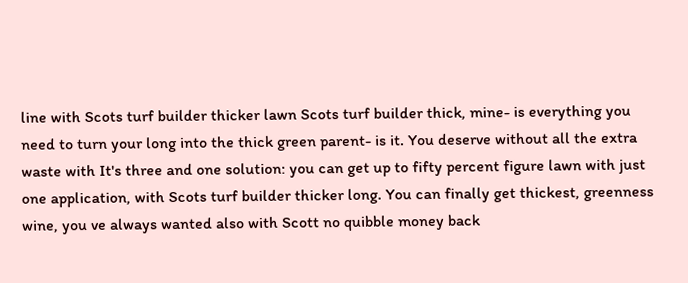line with Scots turf builder thicker lawn Scots turf builder thick, mine- is everything you need to turn your long into the thick green parent- is it. You deserve without all the extra waste with It's three and one solution: you can get up to fifty percent figure lawn with just one application, with Scots turf builder thicker long. You can finally get thickest, greenness wine, you ve always wanted also with Scott no quibble money back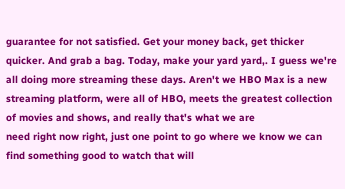guarantee for not satisfied. Get your money back, get thicker quicker. And grab a bag. Today, make your yard yard,. I guess we're all doing more streaming these days. Aren't we HBO Max is a new streaming platform, were all of HBO, meets the greatest collection of movies and shows, and really that's what we are
need right now right, just one point to go where we know we can find something good to watch that will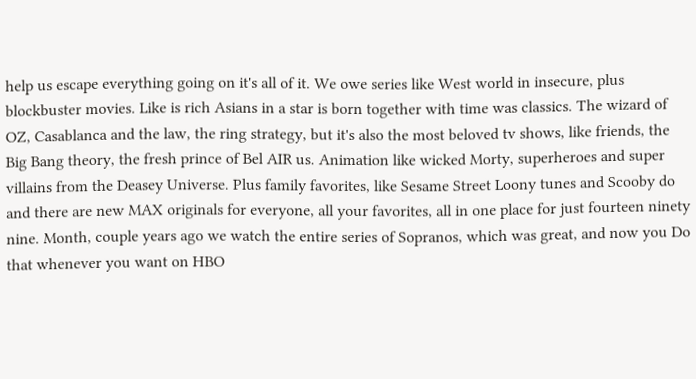help us escape everything going on it's all of it. We owe series like West world in insecure, plus blockbuster movies. Like is rich Asians in a star is born together with time was classics. The wizard of OZ, Casablanca and the law, the ring strategy, but it's also the most beloved tv shows, like friends, the Big Bang theory, the fresh prince of Bel AIR us. Animation like wicked Morty, superheroes and super villains from the Deasey Universe. Plus family favorites, like Sesame Street Loony tunes and Scooby do and there are new MAX originals for everyone, all your favorites, all in one place for just fourteen ninety nine. Month, couple years ago we watch the entire series of Sopranos, which was great, and now you Do that whenever you want on HBO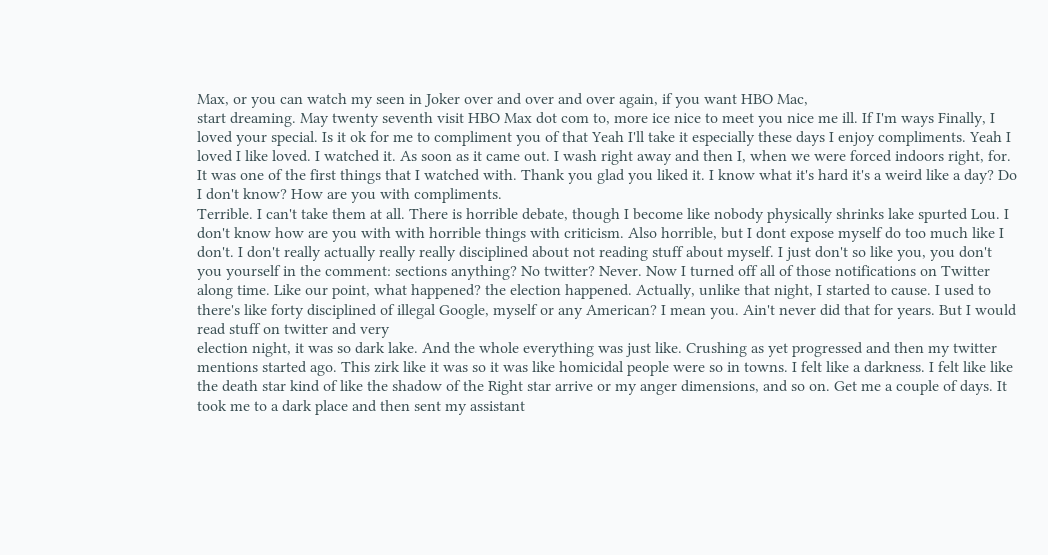Max, or you can watch my seen in Joker over and over and over again, if you want HBO Mac,
start dreaming. May twenty seventh visit HBO Max dot com to, more ice nice to meet you nice me ill. If I'm ways Finally, I loved your special. Is it ok for me to compliment you of that Yeah I'll take it especially these days I enjoy compliments. Yeah I loved I like loved. I watched it. As soon as it came out. I wash right away and then I, when we were forced indoors right, for. It was one of the first things that I watched with. Thank you glad you liked it. I know what it's hard it's a weird like a day? Do I don't know? How are you with compliments.
Terrible. I can't take them at all. There is horrible debate, though I become like nobody physically shrinks lake spurted Lou. I don't know how are you with with horrible things with criticism. Also horrible, but I dont expose myself do too much like I don't. I don't really actually really really disciplined about not reading stuff about myself. I just don't so like you, you don't you yourself in the comment: sections anything? No twitter? Never. Now I turned off all of those notifications on Twitter along time. Like our point, what happened? the election happened. Actually, unlike that night, I started to cause. I used to there's like forty disciplined of illegal Google, myself or any American? I mean you. Ain't never did that for years. But I would read stuff on twitter and very
election night, it was so dark lake. And the whole everything was just like. Crushing as yet progressed and then my twitter mentions started ago. This zirk like it was so it was like homicidal people were so in towns. I felt like a darkness. I felt like like the death star kind of like the shadow of the Right star arrive or my anger dimensions, and so on. Get me a couple of days. It took me to a dark place and then sent my assistant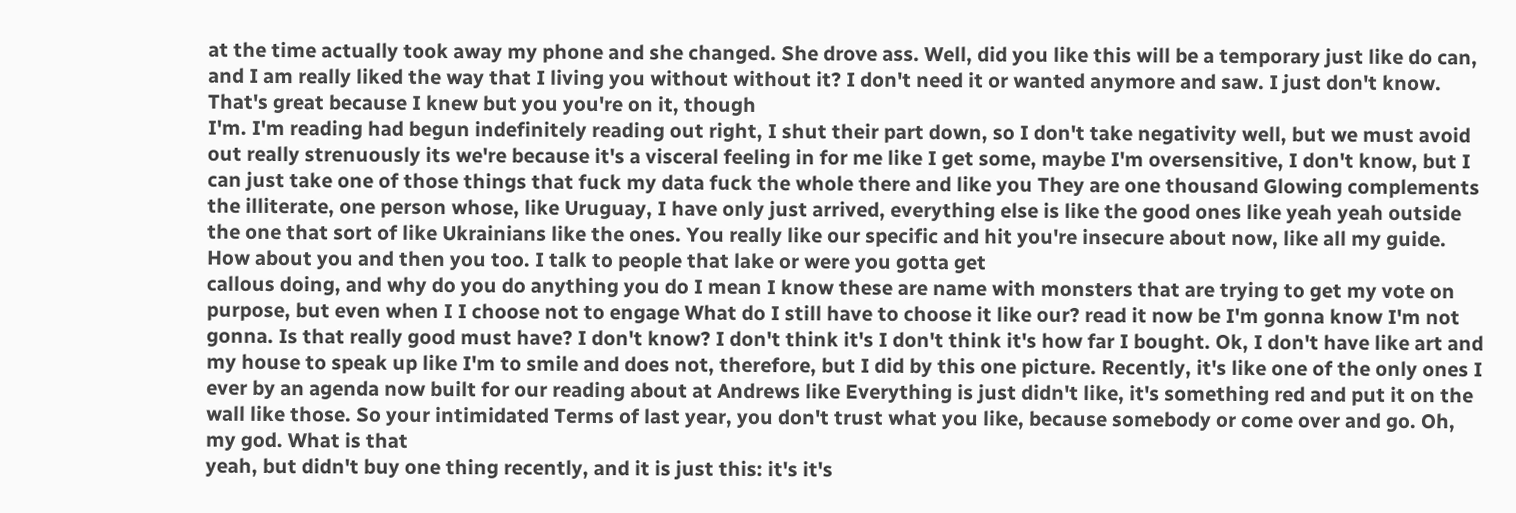at the time actually took away my phone and she changed. She drove ass. Well, did you like this will be a temporary just like do can, and I am really liked the way that I living you without without it? I don't need it or wanted anymore and saw. I just don't know. That's great because I knew but you you're on it, though
I'm. I'm reading had begun indefinitely reading out right, I shut their part down, so I don't take negativity well, but we must avoid out really strenuously its we're because it's a visceral feeling in for me like I get some, maybe I'm oversensitive, I don't know, but I can just take one of those things that fuck my data fuck the whole there and like you They are one thousand Glowing complements the illiterate, one person whose, like Uruguay, I have only just arrived, everything else is like the good ones like yeah yeah outside the one that sort of like Ukrainians like the ones. You really like our specific and hit you're insecure about now, like all my guide. How about you and then you too. I talk to people that lake or were you gotta get
callous doing, and why do you do anything you do I mean I know these are name with monsters that are trying to get my vote on purpose, but even when I I choose not to engage What do I still have to choose it like our? read it now be I'm gonna know I'm not gonna. Is that really good must have? I don't know? I don't think it's I don't think it's how far I bought. Ok, I don't have like art and my house to speak up like I'm to smile and does not, therefore, but I did by this one picture. Recently, it's like one of the only ones I ever by an agenda now built for our reading about at Andrews like Everything is just didn't like, it's something red and put it on the wall like those. So your intimidated Terms of last year, you don't trust what you like, because somebody or come over and go. Oh, my god. What is that
yeah, but didn't buy one thing recently, and it is just this: it's it's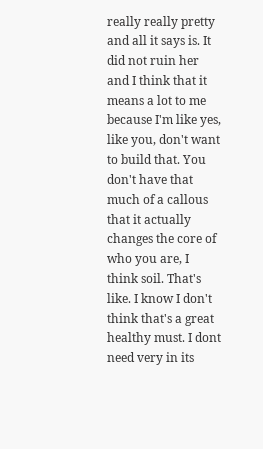really really pretty and all it says is. It did not ruin her and I think that it means a lot to me because I'm like yes, like you, don't want to build that. You don't have that much of a callous that it actually changes the core of who you are, I think soil. That's like. I know I don't think that's a great healthy must. I dont need very in its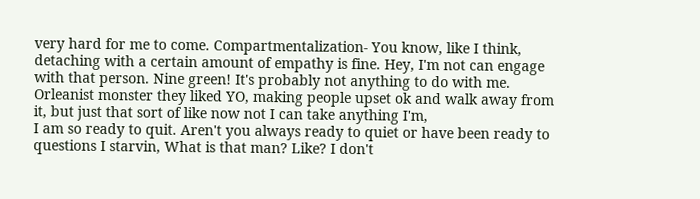very hard for me to come. Compartmentalization- You know, like I think, detaching with a certain amount of empathy is fine. Hey, I'm not can engage with that person. Nine green! It's probably not anything to do with me. Orleanist monster they liked YO, making people upset ok and walk away from it, but just that sort of like now not I can take anything I'm,
I am so ready to quit. Aren't you always ready to quiet or have been ready to questions I starvin, What is that man? Like? I don't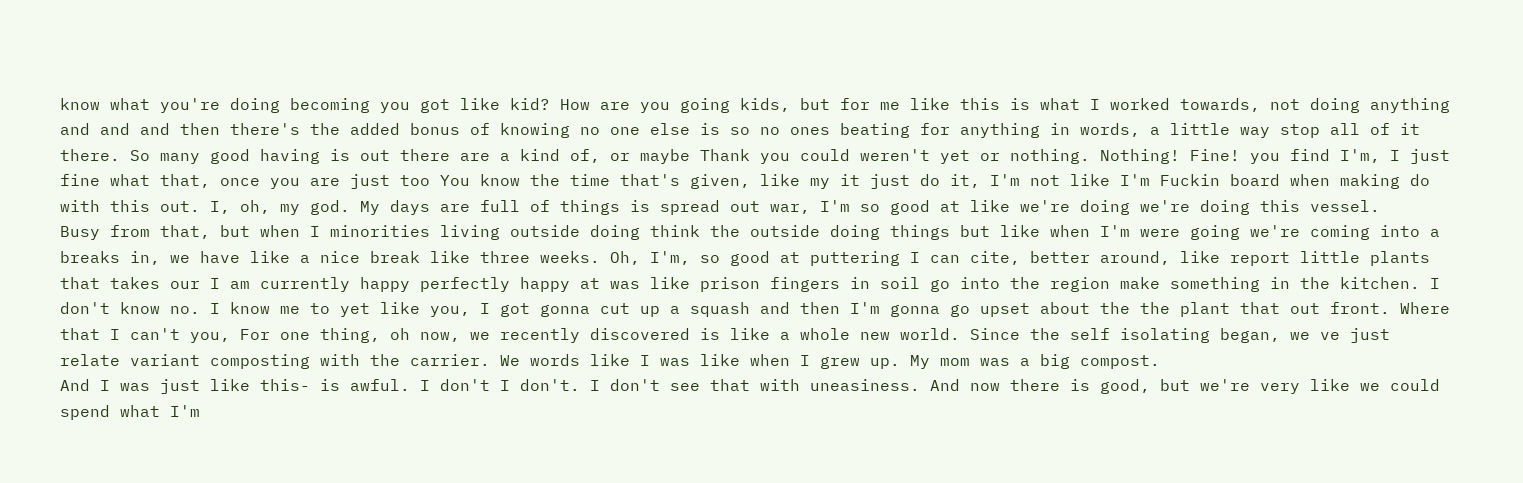know what you're doing becoming you got like kid? How are you going kids, but for me like this is what I worked towards, not doing anything and and and then there's the added bonus of knowing no one else is so no ones beating for anything in words, a little way stop all of it there. So many good having is out there are a kind of, or maybe Thank you could weren't yet or nothing. Nothing! Fine! you find I'm, I just fine what that, once you are just too You know the time that's given, like my it just do it, I'm not like I'm Fuckin board when making do with this out. I, oh, my god. My days are full of things is spread out war, I'm so good at like we're doing we're doing this vessel.
Busy from that, but when I minorities living outside doing think the outside doing things but like when I'm were going we're coming into a breaks in, we have like a nice break like three weeks. Oh, I'm, so good at puttering I can cite, better around, like report little plants that takes our I am currently happy perfectly happy at was like prison fingers in soil go into the region make something in the kitchen. I don't know no. I know me to yet like you, I got gonna cut up a squash and then I'm gonna go upset about the the plant that out front. Where that I can't you, For one thing, oh now, we recently discovered is like a whole new world. Since the self isolating began, we ve just relate variant composting with the carrier. We words like I was like when I grew up. My mom was a big compost.
And I was just like this- is awful. I don't I don't. I don't see that with uneasiness. And now there is good, but we're very like we could spend what I'm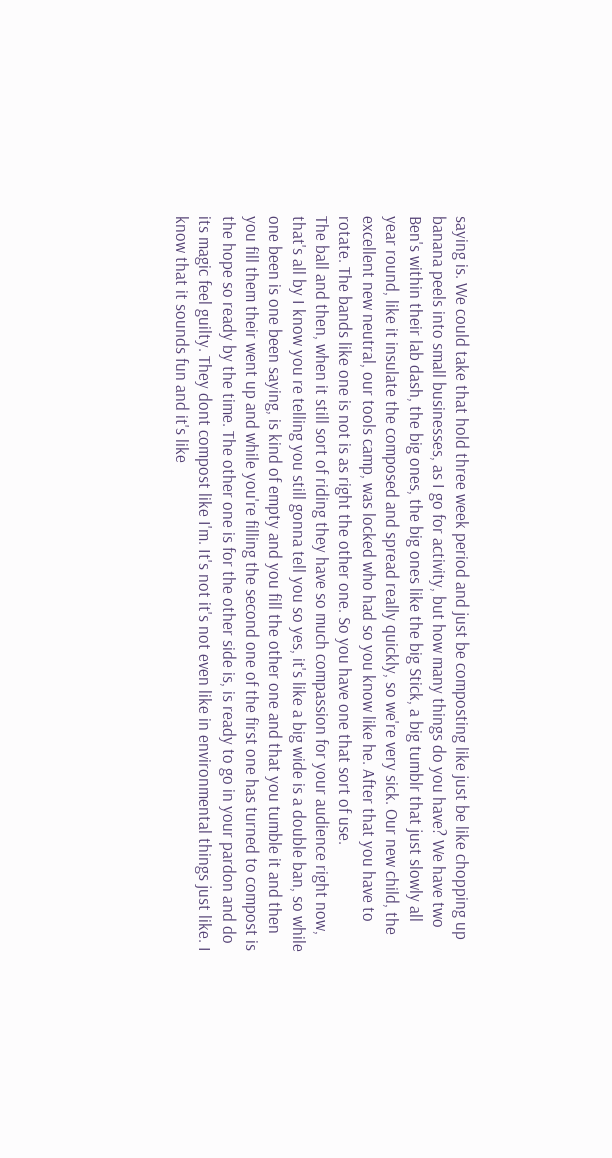saying is. We could take that hold three week period and just be composting like just be like chopping up banana peels into small businesses, as I go for activity, but how many things do you have? We have two Ben's within their lab dash, the big ones, the big ones like the big Stick, a big tumblr that just slowly all year round, like it insulate the composed and spread really quickly, so we're very sick. Our new child, the excellent new neutral, our tools camp, was locked who had so you know like he. After that you have to rotate. The bands like one is not is as right the other one. So you have one that sort of use.
The ball and then, when it still sort of riding they have so much compassion for your audience right now, that's all by I know you re telling you still gonna tell you so yes, it's like a big wide is a double ban, so while one been is one been saying, is kind of empty and you fill the other one and that you tumble it and then you fill them their went up and while you're filling the second one of the first one has turned to compost is the hope so ready by the time. The other one is for the other side is, is ready to go in your pardon and do its magic feel guilty. They dont compost like I'm. It's not it's not even like in environmental things just like. I know that it sounds fun and it's like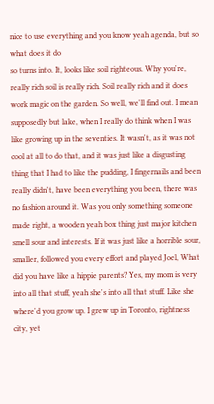nice to use everything and you know yeah agenda, but so what does it do
so turns into. It, looks like soil righteous. Why you're, really rich soil is really rich. Soil really rich and it does work magic on the garden. So well, we'll find out. I mean supposedly but lake, when I really do think when I was like growing up in the seventies. It wasn't, as it was not cool at all to do that, and it was just like a disgusting thing that I had to like the pudding, I fingernails and been really didn't, have been everything you been, there was no fashion around it. Was you only something someone made right, a wooden yeah box thing just major kitchen smell sour and interests. If it was just like a horrible sour, smaller, followed you every effort and played Joel, What did you have like a hippie parents? Yes, my mom is very into all that stuff, yeah she's into all that stuff. Like she where'd you grow up. I grew up in Toronto, rightness city, yet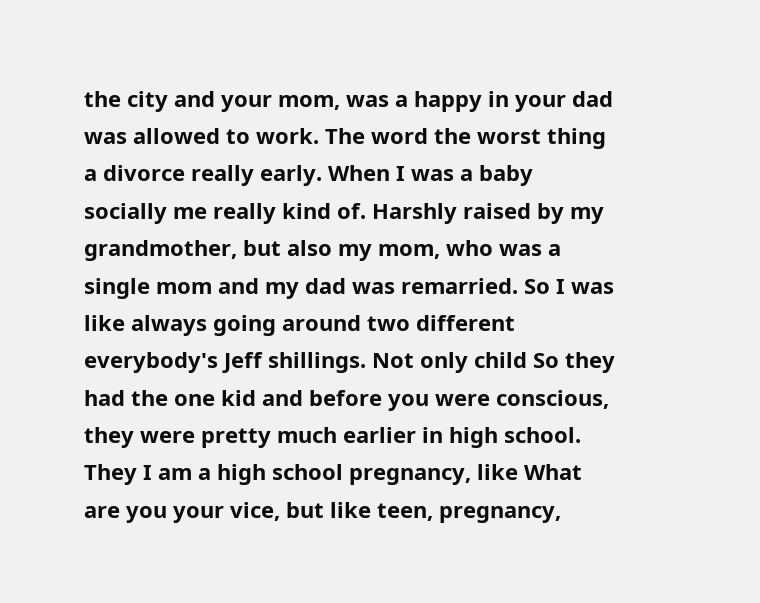the city and your mom, was a happy in your dad was allowed to work. The word the worst thing a divorce really early. When I was a baby socially me really kind of. Harshly raised by my grandmother, but also my mom, who was a single mom and my dad was remarried. So I was like always going around two different everybody's Jeff shillings. Not only child So they had the one kid and before you were conscious, they were pretty much earlier in high school. They I am a high school pregnancy, like What are you your vice, but like teen, pregnancy,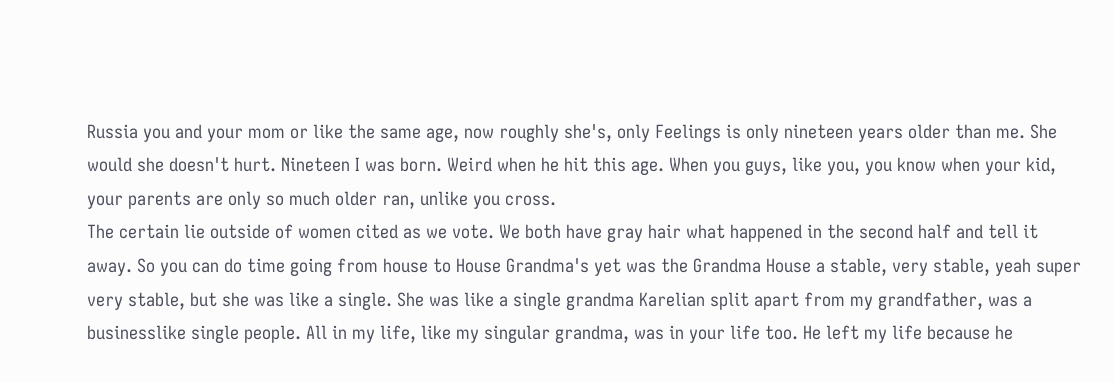Russia you and your mom or like the same age, now roughly she's, only Feelings is only nineteen years older than me. She would she doesn't hurt. Nineteen I was born. Weird when he hit this age. When you guys, like you, you know when your kid, your parents are only so much older ran, unlike you cross.
The certain lie outside of women cited as we vote. We both have gray hair what happened in the second half and tell it away. So you can do time going from house to House Grandma's yet was the Grandma House a stable, very stable, yeah super very stable, but she was like a single. She was like a single grandma Karelian split apart from my grandfather, was a businesslike single people. All in my life, like my singular grandma, was in your life too. He left my life because he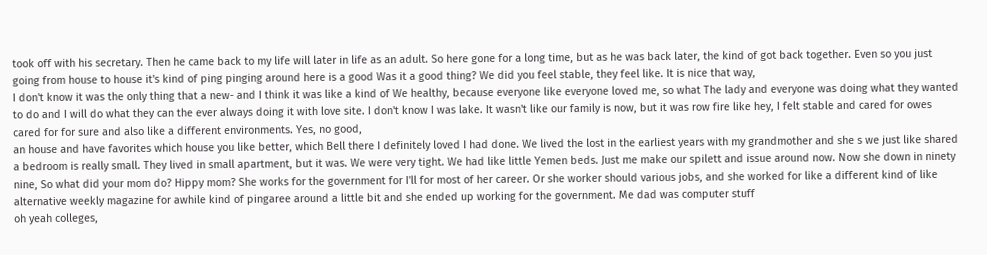took off with his secretary. Then he came back to my life will later in life as an adult. So here gone for a long time, but as he was back later, the kind of got back together. Even so you just going from house to house it's kind of ping pinging around here is a good Was it a good thing? We did you feel stable, they feel like. It is nice that way,
I don't know it was the only thing that a new- and I think it was like a kind of We healthy, because everyone like everyone loved me, so what The lady and everyone was doing what they wanted to do and I will do what they can the ever always doing it with love site. I don't know I was lake. It wasn't like our family is now, but it was row fire like hey, I felt stable and cared for owes cared for for sure and also like a different environments. Yes, no good,
an house and have favorites which house you like better, which Bell there I definitely loved I had done. We lived the lost in the earliest years with my grandmother and she s we just like shared a bedroom is really small. They lived in small apartment, but it was. We were very tight. We had like little Yemen beds. Just me make our spilett and issue around now. Now she down in ninety nine, So what did your mom do? Hippy mom? She works for the government for I'll for most of her career. Or she worker should various jobs, and she worked for like a different kind of like alternative weekly magazine for awhile kind of pingaree around a little bit and she ended up working for the government. Me dad was computer stuff
oh yeah colleges,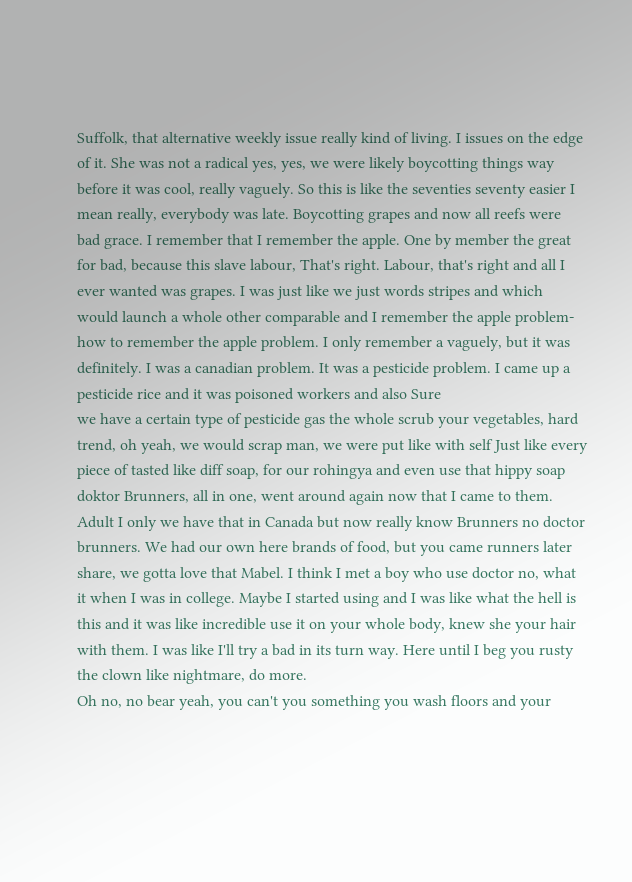Suffolk, that alternative weekly issue really kind of living. I issues on the edge of it. She was not a radical yes, yes, we were likely boycotting things way before it was cool, really vaguely. So this is like the seventies seventy easier I mean really, everybody was late. Boycotting grapes and now all reefs were bad grace. I remember that I remember the apple. One by member the great for bad, because this slave labour, That's right. Labour, that's right and all I ever wanted was grapes. I was just like we just words stripes and which would launch a whole other comparable and I remember the apple problem- how to remember the apple problem. I only remember a vaguely, but it was definitely. I was a canadian problem. It was a pesticide problem. I came up a pesticide rice and it was poisoned workers and also Sure
we have a certain type of pesticide gas the whole scrub your vegetables, hard trend, oh yeah, we would scrap man, we were put like with self Just like every piece of tasted like diff soap, for our rohingya and even use that hippy soap doktor Brunners, all in one, went around again now that I came to them. Adult I only we have that in Canada but now really know Brunners no doctor brunners. We had our own here brands of food, but you came runners later share, we gotta love that Mabel. I think I met a boy who use doctor no, what it when I was in college. Maybe I started using and I was like what the hell is this and it was like incredible use it on your whole body, knew she your hair with them. I was like I'll try a bad in its turn way. Here until I beg you rusty the clown like nightmare, do more.
Oh no, no bear yeah, you can't you something you wash floors and your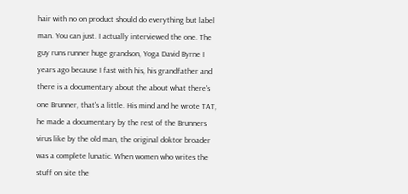hair with no on product should do everything but label man. You can just. I actually interviewed the one. The guy runs runner huge grandson, Yoga David Byrne I years ago because I fast with his, his grandfather and there is a documentary about the about what there's one Brunner, that's a little. His mind and he wrote TAT, he made a documentary by the rest of the Brunners virus like by the old man, the original doktor broader was a complete lunatic. When women who writes the stuff on site the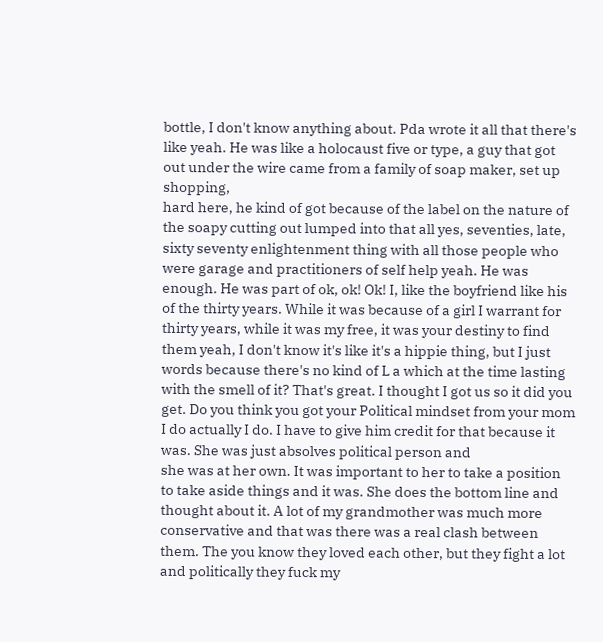bottle, I don't know anything about. Pda wrote it all that there's like yeah. He was like a holocaust five or type, a guy that got out under the wire came from a family of soap maker, set up shopping,
hard here, he kind of got because of the label on the nature of the soapy cutting out lumped into that all yes, seventies, late, sixty seventy enlightenment thing with all those people who were garage and practitioners of self help yeah. He was enough. He was part of ok, ok! Ok! I, like the boyfriend like his of the thirty years. While it was because of a girl I warrant for thirty years, while it was my free, it was your destiny to find them yeah, I don't know it's like it's a hippie thing, but I just words because there's no kind of L a which at the time lasting with the smell of it? That's great. I thought I got us so it did you get. Do you think you got your Political mindset from your mom I do actually I do. I have to give him credit for that because it was. She was just absolves political person and
she was at her own. It was important to her to take a position to take aside things and it was. She does the bottom line and thought about it. A lot of my grandmother was much more conservative and that was there was a real clash between them. The you know they loved each other, but they fight a lot and politically they fuck my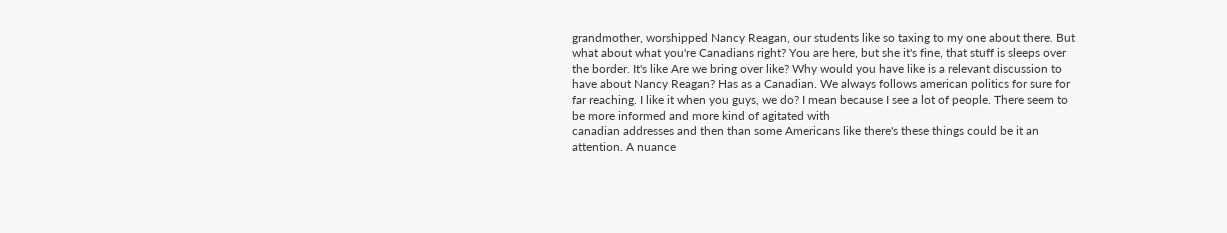grandmother, worshipped Nancy Reagan, our students like so taxing to my one about there. But what about what you're Canadians right? You are here, but she it's fine, that stuff is sleeps over the border. It's like Are we bring over like? Why would you have like is a relevant discussion to have about Nancy Reagan? Has as a Canadian. We always follows american politics for sure for far reaching. I like it when you guys, we do? I mean because I see a lot of people. There seem to be more informed and more kind of agitated with
canadian addresses and then than some Americans like there's these things could be it an attention. A nuance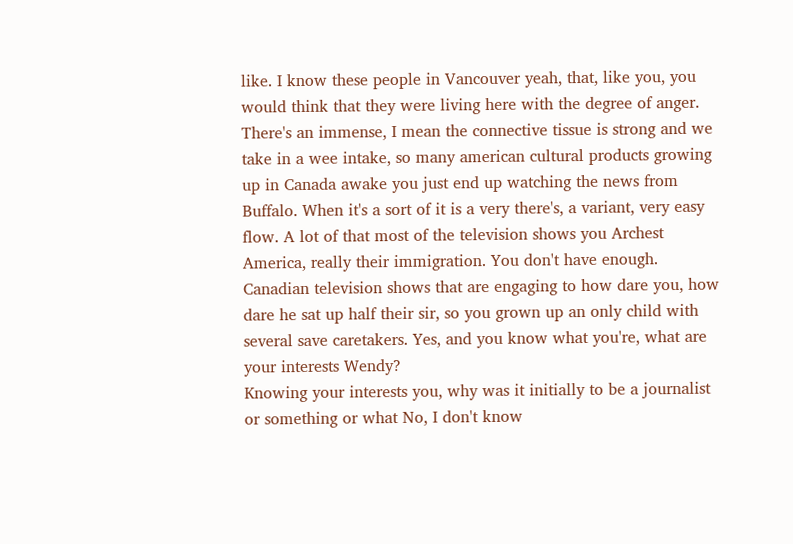like. I know these people in Vancouver yeah, that, like you, you would think that they were living here with the degree of anger. There's an immense, I mean the connective tissue is strong and we take in a wee intake, so many american cultural products growing up in Canada awake you just end up watching the news from Buffalo. When it's a sort of it is a very there's, a variant, very easy flow. A lot of that most of the television shows you Archest America, really their immigration. You don't have enough. Canadian television shows that are engaging to how dare you, how dare he sat up half their sir, so you grown up an only child with several save caretakers. Yes, and you know what you're, what are your interests Wendy?
Knowing your interests you, why was it initially to be a journalist or something or what No, I don't know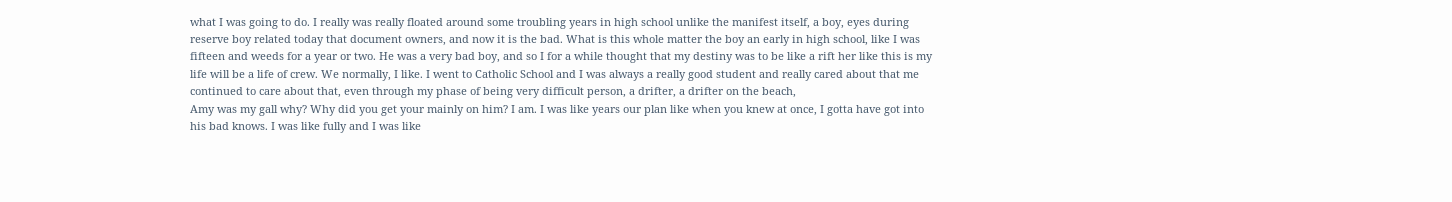what I was going to do. I really was really floated around some troubling years in high school unlike the manifest itself, a boy, eyes during reserve boy related today that document owners, and now it is the bad. What is this whole matter the boy an early in high school, like I was fifteen and weeds for a year or two. He was a very bad boy, and so I for a while thought that my destiny was to be like a rift her like this is my life will be a life of crew. We normally, I like. I went to Catholic School and I was always a really good student and really cared about that me continued to care about that, even through my phase of being very difficult person, a drifter, a drifter on the beach,
Amy was my gall why? Why did you get your mainly on him? I am. I was like years our plan like when you knew at once, I gotta have got into his bad knows. I was like fully and I was like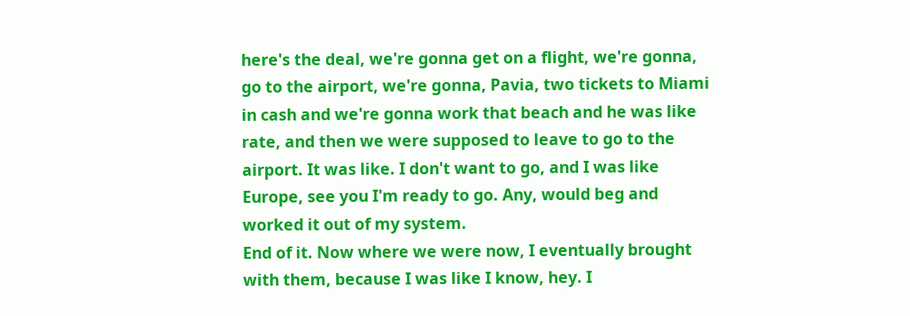here's the deal, we're gonna get on a flight, we're gonna, go to the airport, we're gonna, Pavia, two tickets to Miami in cash and we're gonna work that beach and he was like rate, and then we were supposed to leave to go to the airport. It was like. I don't want to go, and I was like Europe, see you I'm ready to go. Any, would beg and worked it out of my system.
End of it. Now where we were now, I eventually brought with them, because I was like I know, hey. I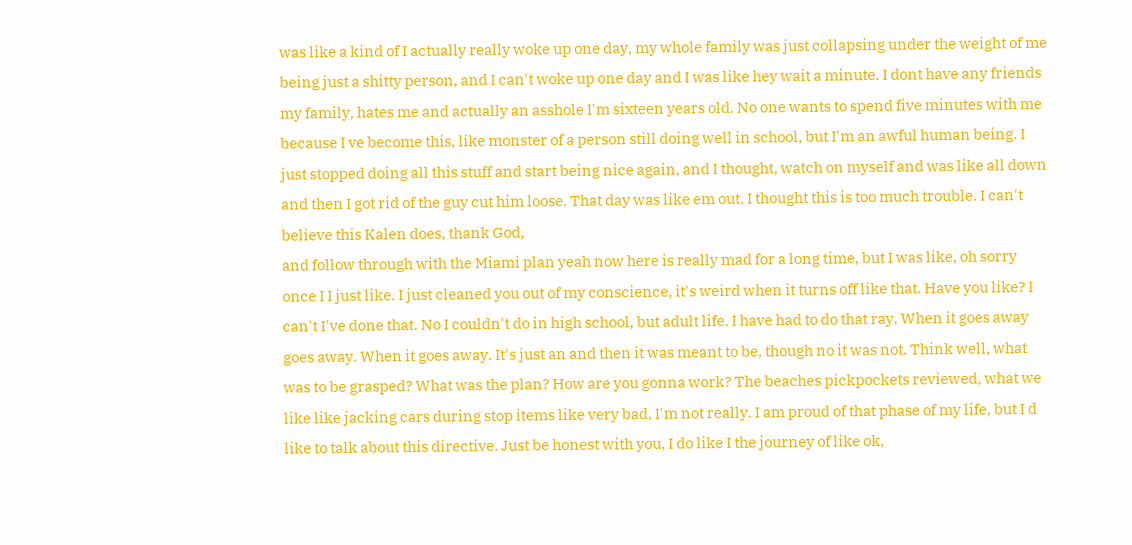was like a kind of I actually really woke up one day, my whole family was just collapsing under the weight of me being just a shitty person, and I can't woke up one day and I was like hey wait a minute. I dont have any friends my family, hates me and actually an asshole I'm sixteen years old. No one wants to spend five minutes with me because I ve become this, like monster of a person still doing well in school, but I'm an awful human being. I just stopped doing all this stuff and start being nice again, and I thought, watch on myself and was like all down and then I got rid of the guy cut him loose. That day was like em out. I thought this is too much trouble. I can't believe this Kalen does, thank God,
and follow through with the Miami plan yeah now here is really mad for a long time, but I was like, oh sorry once I I just like. I just cleaned you out of my conscience, it's weird when it turns off like that. Have you like? I can't I've done that. No I couldn't do in high school, but adult life. I have had to do that ray. When it goes away goes away. When it goes away. It's just an and then it was meant to be, though no it was not. Think well, what was to be grasped? What was the plan? How are you gonna work? The beaches pickpockets reviewed, what we like like jacking cars during stop items like very bad, I'm not really. I am proud of that phase of my life, but I d like to talk about this directive. Just be honest with you, I do like I the journey of like ok,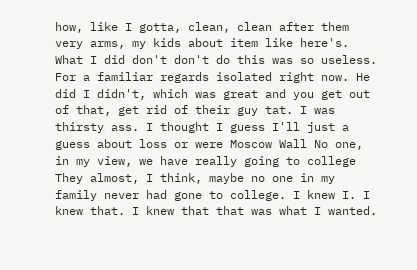how, like I gotta, clean, clean after them very arms, my kids about item like here's. What I did don't don't do this was so useless.
For a familiar regards isolated right now. He did I didn't, which was great and you get out of that, get rid of their guy tat. I was thirsty ass. I thought I guess I'll just a guess about loss or were Moscow Wall No one, in my view, we have really going to college They almost, I think, maybe no one in my family never had gone to college. I knew I. I knew that. I knew that that was what I wanted.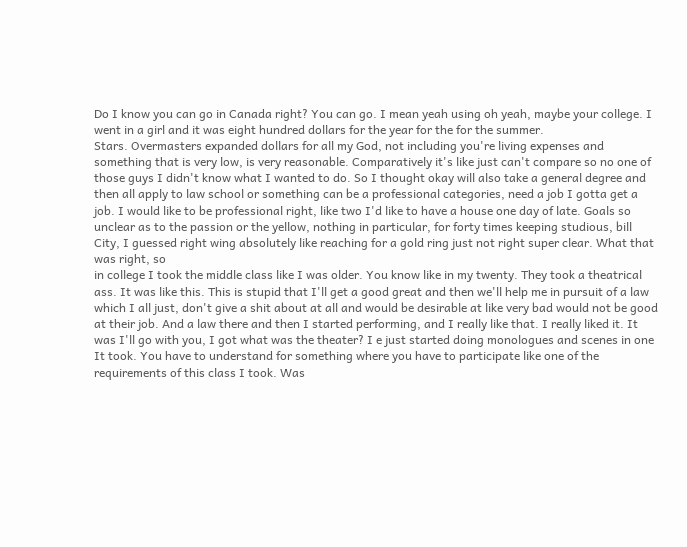Do I know you can go in Canada right? You can go. I mean yeah using oh yeah, maybe your college. I went in a girl and it was eight hundred dollars for the year for the for the summer.
Stars. Overmasters expanded dollars for all my God, not including you're living expenses and something that is very low, is very reasonable. Comparatively it's like just can't compare so no one of those guys I didn't know what I wanted to do. So I thought okay will also take a general degree and then all apply to law school or something can be a professional categories, need a job I gotta get a job. I would like to be professional right, like two I'd like to have a house one day of late. Goals so unclear as to the passion or the yellow, nothing in particular, for forty times keeping studious, bill City, I guessed right wing absolutely like reaching for a gold ring just not right super clear. What that was right, so
in college I took the middle class like I was older. You know like in my twenty. They took a theatrical ass. It was like this. This is stupid that I'll get a good great and then we'll help me in pursuit of a law which I all just, don't give a shit about at all and would be desirable at like very bad would not be good at their job. And a law there and then I started performing, and I really like that. I really liked it. It was I'll go with you, I got what was the theater? I e just started doing monologues and scenes in one It took. You have to understand for something where you have to participate like one of the requirements of this class I took. Was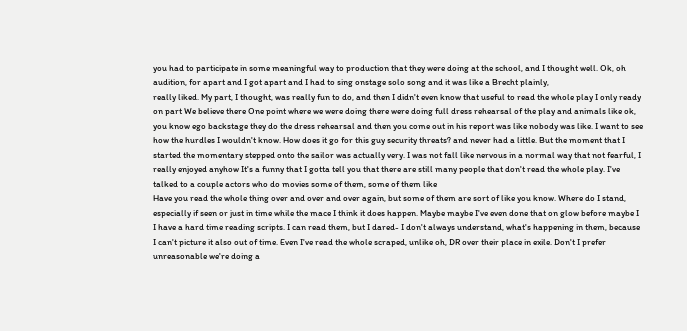you had to participate in some meaningful way to production that they were doing at the school, and I thought well. Ok, oh audition, for apart and I got apart and I had to sing onstage solo song and it was like a Brecht plainly,
really liked. My part, I thought, was really fun to do, and then I didn't even know that useful to read the whole play I only ready on part We believe there One point where we were doing there were doing full dress rehearsal of the play and animals like ok, you know ego backstage they do the dress rehearsal and then you come out in his report was like nobody was like. I want to see how the hurdles I wouldn't know. How does it go for this guy security threats? and never had a little. But the moment that I started the momentary stepped onto the sailor was actually very. I was not fall like nervous in a normal way that not fearful, I really enjoyed anyhow It's a funny that I gotta tell you that there are still many people that don't read the whole play. I've talked to a couple actors who do movies some of them, some of them like
Have you read the whole thing over and over and over again, but some of them are sort of like you know. Where do I stand, especially if seen or just in time while the mace I think it does happen. Maybe maybe I've even done that on glow before maybe I I have a hard time reading scripts. I can read them, but I dared- I don't always understand, what's happening in them, because I can't picture it also out of time. Even I've read the whole scraped, unlike oh, DR over their place in exile. Don't I prefer unreasonable we're doing a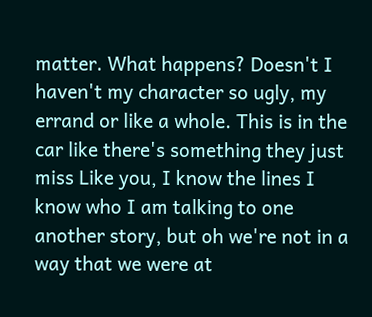matter. What happens? Doesn't I haven't my character so ugly, my errand or like a whole. This is in the car like there's something they just miss Like you, I know the lines I know who I am talking to one another story, but oh we're not in a way that we were at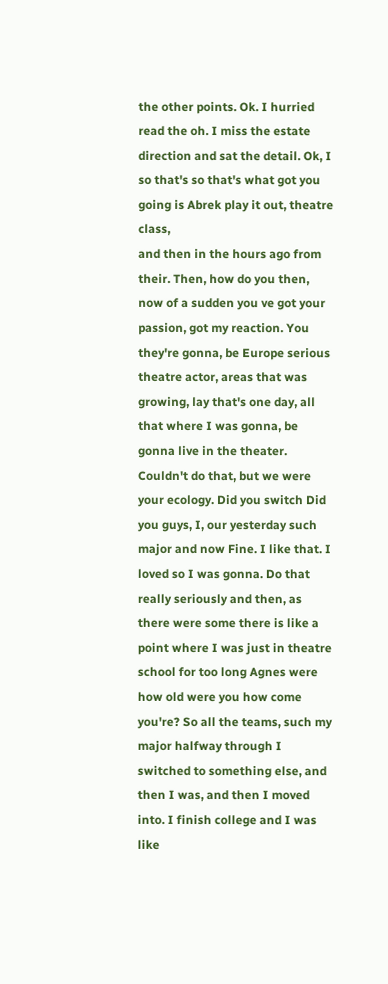the other points. Ok. I hurried read the oh. I miss the estate direction and sat the detail. Ok, I so that's so that's what got you going is Abrek play it out, theatre class,
and then in the hours ago from their. Then, how do you then, now of a sudden you ve got your passion, got my reaction. You they're gonna, be Europe serious theatre actor, areas that was growing, lay that's one day, all that where I was gonna, be gonna live in the theater. Couldn't do that, but we were your ecology. Did you switch Did you guys, I, our yesterday such major and now Fine. I like that. I loved so I was gonna. Do that really seriously and then, as there were some there is like a point where I was just in theatre school for too long Agnes were how old were you how come you're? So all the teams, such my major halfway through I switched to something else, and then I was, and then I moved into. I finish college and I was like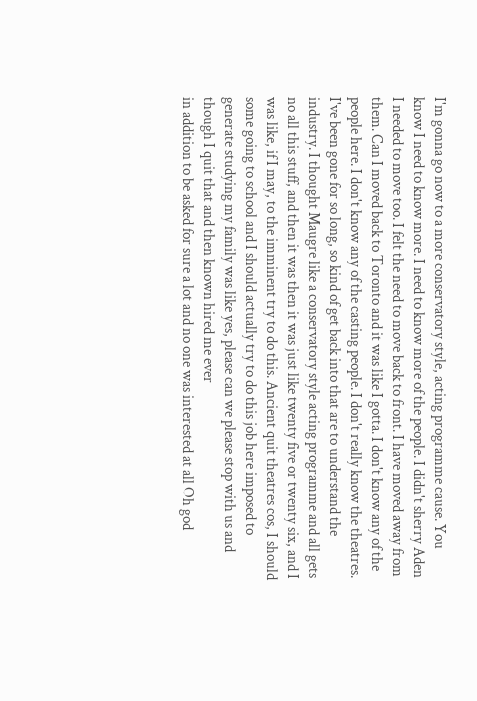I'm gonna go now to a more conservatory style, acting programme cause. You know I need to know more. I need to know more of the people. I didn't sherry Aden I needed to move too. I felt the need to move back to front. I have moved away from them. Can I moved back to Toronto and it was like I gotta. I don't know any of the people here. I don't know any of the casting people. I don't really know the theatres. I've been gone for so long, so kind of get back into that are to understand the industry. I thought Maugre like a conservatory style acting programme and all gets no all this stuff, and then it was then it was just like twenty five or twenty six, and I was like, if I may, to the imminent try to do this. Ancient quit theatres cos, I should some going to school and I should actually try to do this job here imposed to generate studying my family was like yes, please can we please stop with us and though I quit that and then known hired me ever
in addition to be asked for sure a lot and no one was interested at all Oh god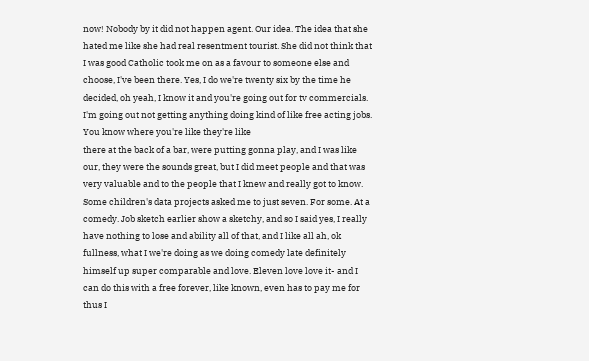now! Nobody by it did not happen agent. Our idea. The idea that she hated me like she had real resentment tourist. She did not think that I was good Catholic took me on as a favour to someone else and choose, I've been there. Yes, I do we're twenty six by the time he decided, oh yeah, I know it and you're going out for tv commercials. I'm going out not getting anything doing kind of like free acting jobs. You know where you're like they're like
there at the back of a bar, were putting gonna play, and I was like our, they were the sounds great, but I did meet people and that was very valuable and to the people that I knew and really got to know. Some children's data projects asked me to just seven. For some. At a comedy. Job sketch earlier show a sketchy, and so I said yes, I really have nothing to lose and ability all of that, and I like all ah, ok fullness, what I we're doing as we doing comedy late definitely himself up super comparable and love. Eleven love love it- and I can do this with a free forever, like known, even has to pay me for thus I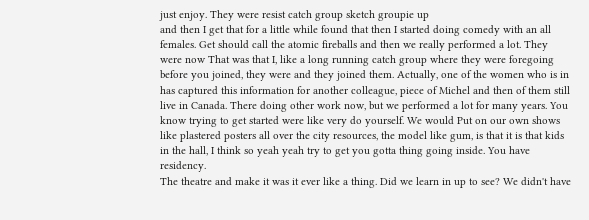just enjoy. They were resist catch group sketch groupie up
and then I get that for a little while found that then I started doing comedy with an all females. Get should call the atomic fireballs and then we really performed a lot. They were now That was that I, like a long running catch group where they were foregoing before you joined, they were and they joined them. Actually, one of the women who is in has captured this information for another colleague, piece of Michel and then of them still live in Canada. There doing other work now, but we performed a lot for many years. You know trying to get started were like very do yourself. We would Put on our own shows like plastered posters all over the city resources, the model like gum, is that it is that kids in the hall, I think so yeah yeah try to get you gotta thing going inside. You have residency.
The theatre and make it was it ever like a thing. Did we learn in up to see? We didn't have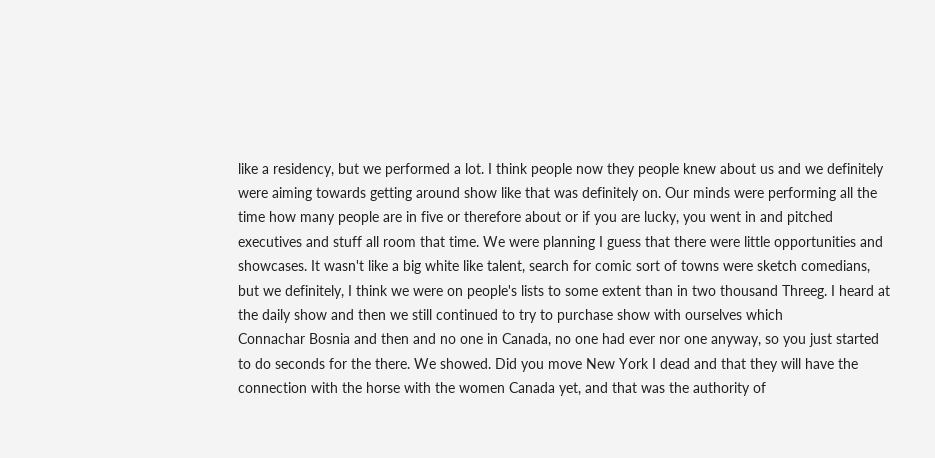like a residency, but we performed a lot. I think people now they people knew about us and we definitely were aiming towards getting around show like that was definitely on. Our minds were performing all the time how many people are in five or therefore about or if you are lucky, you went in and pitched executives and stuff all room that time. We were planning I guess that there were little opportunities and showcases. It wasn't like a big white like talent, search for comic sort of towns were sketch comedians, but we definitely, I think we were on people's lists to some extent than in two thousand Threeg. I heard at the daily show and then we still continued to try to purchase show with ourselves which
Connachar Bosnia and then and no one in Canada, no one had ever nor one anyway, so you just started to do seconds for the there. We showed. Did you move New York I dead and that they will have the connection with the horse with the women Canada yet, and that was the authority of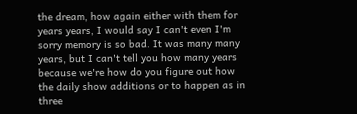the dream, how again either with them for years years, I would say I can't even I'm sorry memory is so bad. It was many many years, but I can't tell you how many years because we're how do you figure out how the daily show additions or to happen as in three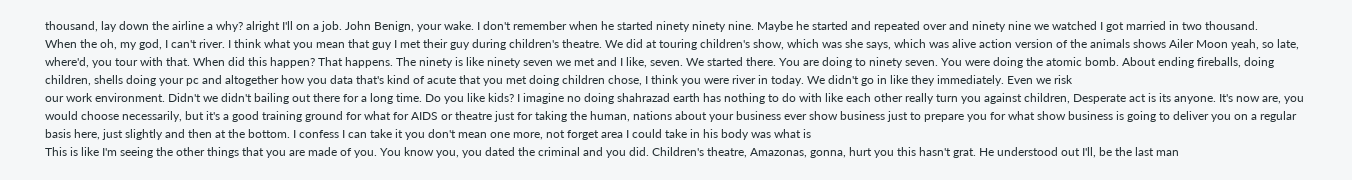thousand, lay down the airline a why? alright I'll on a job. John Benign, your wake. I don't remember when he started ninety ninety nine. Maybe he started and repeated over and ninety nine we watched I got married in two thousand.
When the oh, my god, I can't river. I think what you mean that guy I met their guy during children's theatre. We did at touring children's show, which was she says, which was alive action version of the animals shows Ailer Moon yeah, so late, where'd, you tour with that. When did this happen? That happens. The ninety is like ninety seven we met and I like, seven. We started there. You are doing to ninety seven. You were doing the atomic bomb. About ending fireballs, doing children, shells doing your pc and altogether how you data that's kind of acute that you met doing children chose, I think you were river in today. We didn't go in like they immediately. Even we risk
our work environment. Didn't we didn't bailing out there for a long time. Do you like kids? I imagine no doing shahrazad earth has nothing to do with like each other really turn you against children, Desperate act is its anyone. It's now are, you would choose necessarily, but it's a good training ground for what for AIDS or theatre just for taking the human, nations about your business ever show business just to prepare you for what show business is going to deliver you on a regular basis here, just slightly and then at the bottom. I confess I can take it you don't mean one more, not forget area I could take in his body was what is
This is like I'm seeing the other things that you are made of you. You know you, you dated the criminal and you did. Children's theatre, Amazonas, gonna, hurt you this hasn't grat. He understood out I'll, be the last man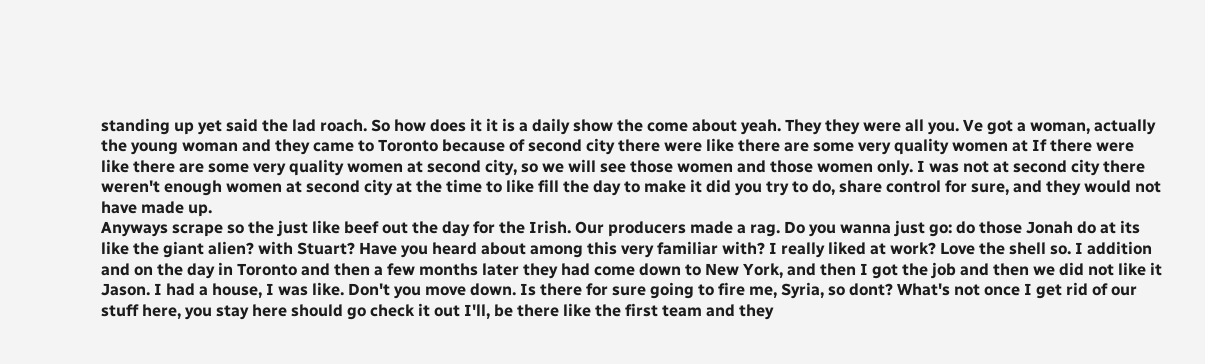standing up yet said the lad roach. So how does it it is a daily show the come about yeah. They they were all you. Ve got a woman, actually the young woman and they came to Toronto because of second city there were like there are some very quality women at If there were like there are some very quality women at second city, so we will see those women and those women only. I was not at second city there weren't enough women at second city at the time to like fill the day to make it did you try to do, share control for sure, and they would not have made up.
Anyways scrape so the just like beef out the day for the Irish. Our producers made a rag. Do you wanna just go: do those Jonah do at its like the giant alien? with Stuart? Have you heard about among this very familiar with? I really liked at work? Love the shell so. I addition and on the day in Toronto and then a few months later they had come down to New York, and then I got the job and then we did not like it Jason. I had a house, I was like. Don't you move down. Is there for sure going to fire me, Syria, so dont? What's not once I get rid of our stuff here, you stay here should go check it out I'll, be there like the first team and they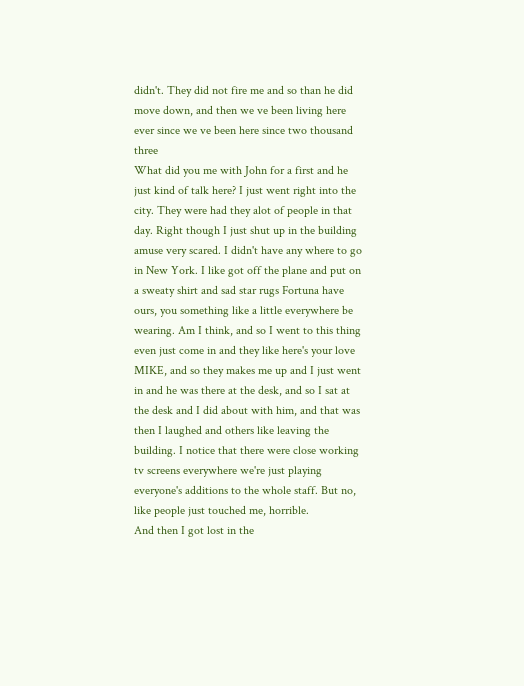didn't. They did not fire me and so than he did move down, and then we ve been living here ever since we ve been here since two thousand three
What did you me with John for a first and he just kind of talk here? I just went right into the city. They were had they alot of people in that day. Right though I just shut up in the building amuse very scared. I didn't have any where to go in New York. I like got off the plane and put on a sweaty shirt and sad star rugs Fortuna have ours, you something like a little everywhere be wearing. Am I think, and so I went to this thing even just come in and they like here's your love MIKE, and so they makes me up and I just went in and he was there at the desk, and so I sat at the desk and I did about with him, and that was then I laughed and others like leaving the building. I notice that there were close working tv screens everywhere we're just playing everyone's additions to the whole staff. But no, like people just touched me, horrible.
And then I got lost in the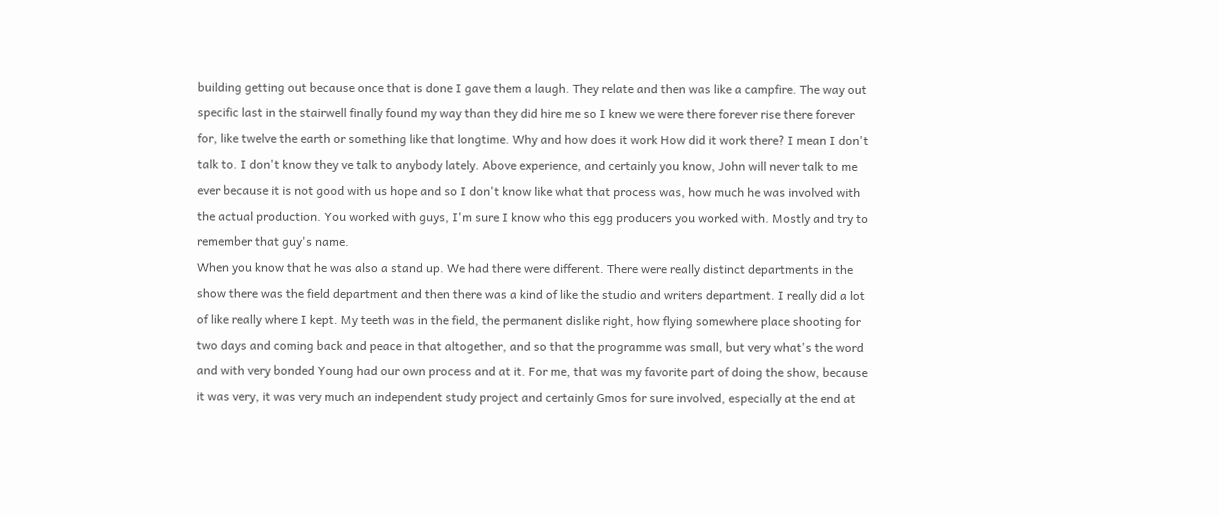building getting out because once that is done I gave them a laugh. They relate and then was like a campfire. The way out specific last in the stairwell finally found my way than they did hire me so I knew we were there forever rise there forever for, like twelve the earth or something like that longtime. Why and how does it work How did it work there? I mean I don't talk to. I don't know they ve talk to anybody lately. Above experience, and certainly you know, John will never talk to me ever because it is not good with us hope and so I don't know like what that process was, how much he was involved with the actual production. You worked with guys, I'm sure I know who this egg producers you worked with. Mostly and try to remember that guy's name.
When you know that he was also a stand up. We had there were different. There were really distinct departments in the show there was the field department and then there was a kind of like the studio and writers department. I really did a lot of like really where I kept. My teeth was in the field, the permanent dislike right, how flying somewhere place shooting for two days and coming back and peace in that altogether, and so that the programme was small, but very what's the word and with very bonded Young had our own process and at it. For me, that was my favorite part of doing the show, because it was very, it was very much an independent study project and certainly Gmos for sure involved, especially at the end at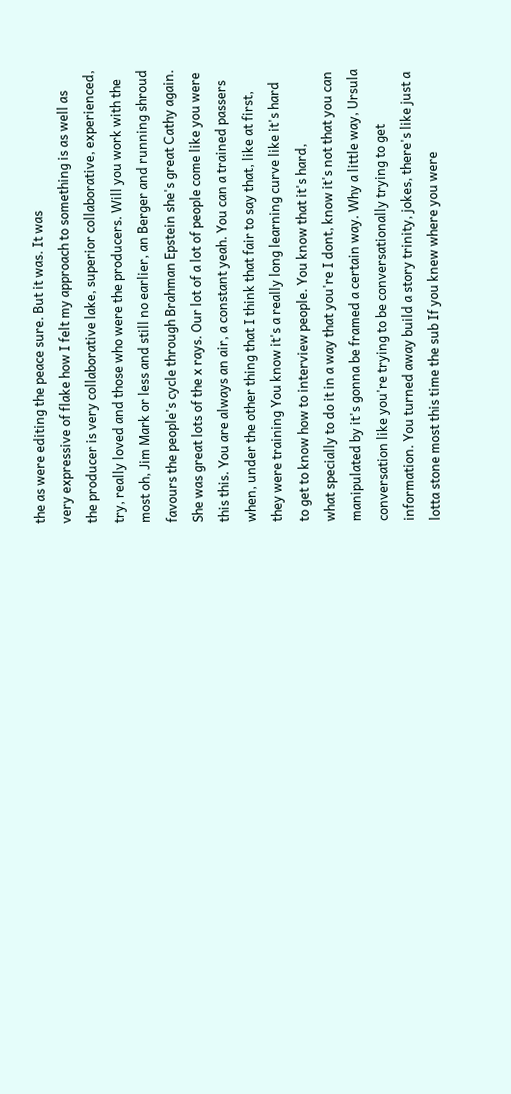the as were editing the peace sure. But it was. It was
very expressive of flake how I felt my approach to something is as well as the producer is very collaborative lake, superior collaborative, experienced, try, really loved and those who were the producers. Will you work with the most oh, Jim Mark or less and still no earlier, an Berger and running shroud favours the people's cycle through Brahman Epstein she's great Cathy again. She was great lots of the x rays. Our lot of a lot of people come like you were this this. You are always an air, a constant yeah. You can a trained passers when, under the other thing that I think that fair to say that, like at first, they were training You know it's a really long learning curve like it's hard to get to know how to interview people. You know that it's hard,
what specially to do it in a way that you're I dont, know it's not that you can manipulated by it's gonna be framed a certain way. Why a little way, Ursula conversation like you're trying to be conversationally trying to get information. You turned away build a story trinity, jokes, there's like just a lotta stone most this time the sub If you knew where you were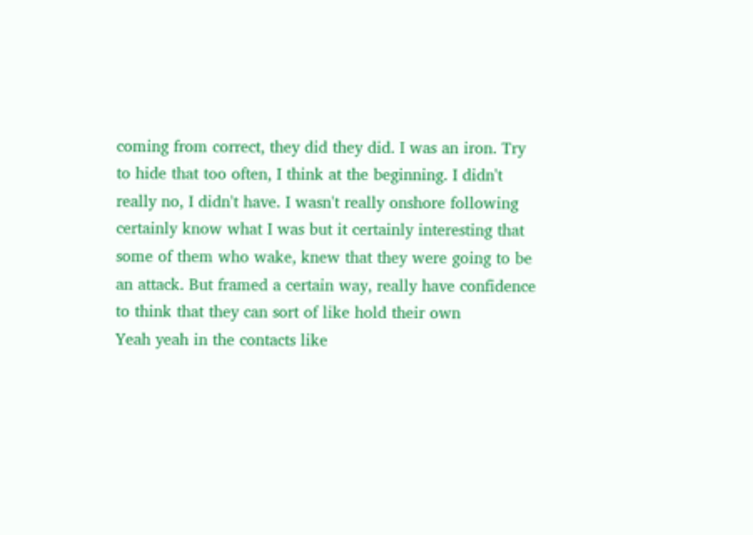coming from correct, they did they did. I was an iron. Try to hide that too often, I think at the beginning. I didn't really no, I didn't have. I wasn't really onshore following certainly know what I was but it certainly interesting that some of them who wake, knew that they were going to be an attack. But framed a certain way, really have confidence to think that they can sort of like hold their own
Yeah yeah in the contacts like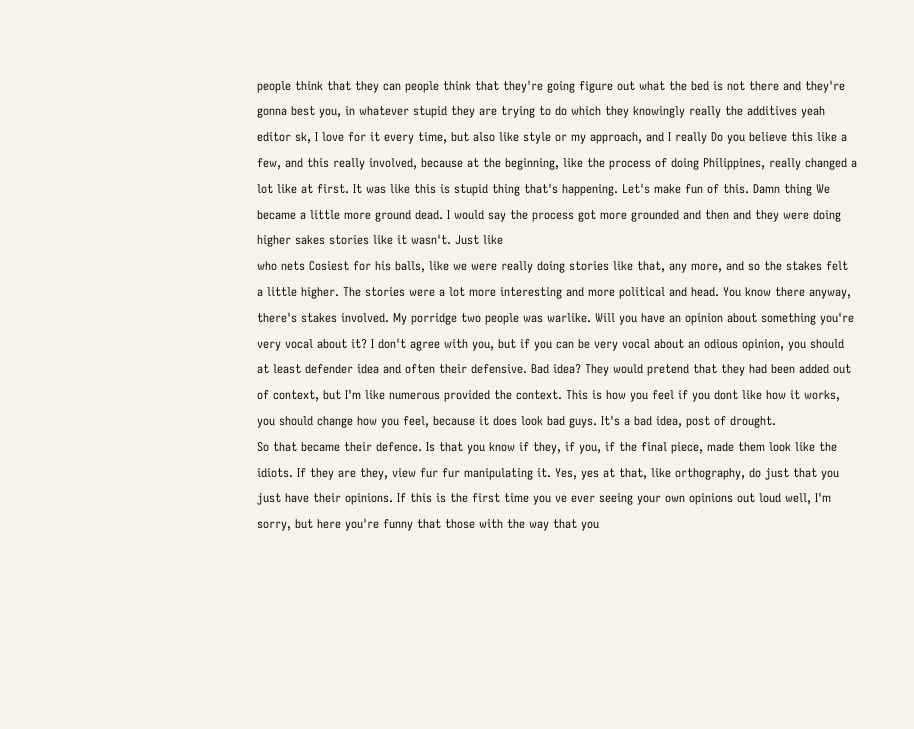people think that they can people think that they're going figure out what the bed is not there and they're gonna best you, in whatever stupid they are trying to do which they knowingly really the additives yeah editor sk, I love for it every time, but also like style or my approach, and I really Do you believe this like a few, and this really involved, because at the beginning, like the process of doing Philippines, really changed a lot like at first. It was like this is stupid thing that's happening. Let's make fun of this. Damn thing We became a little more ground dead. I would say the process got more grounded and then and they were doing higher sakes stories like it wasn't. Just like
who nets Cosiest for his balls, like we were really doing stories like that, any more, and so the stakes felt a little higher. The stories were a lot more interesting and more political and head. You know there anyway, there's stakes involved. My porridge two people was warlike. Will you have an opinion about something you're very vocal about it? I don't agree with you, but if you can be very vocal about an odious opinion, you should at least defender idea and often their defensive. Bad idea? They would pretend that they had been added out of context, but I'm like numerous provided the context. This is how you feel if you dont like how it works, you should change how you feel, because it does look bad guys. It's a bad idea, post of drought.
So that became their defence. Is that you know if they, if you, if the final piece, made them look like the idiots. If they are they, view fur fur manipulating it. Yes, yes at that, like orthography, do just that you just have their opinions. If this is the first time you ve ever seeing your own opinions out loud well, I'm sorry, but here you're funny that those with the way that you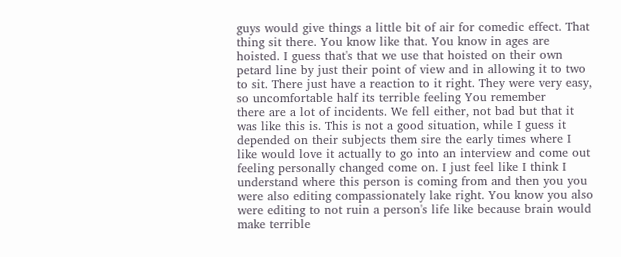guys would give things a little bit of air for comedic effect. That thing sit there. You know like that. You know in ages are hoisted. I guess that's that we use that hoisted on their own petard line by just their point of view and in allowing it to two to sit. There just have a reaction to it right. They were very easy, so uncomfortable half its terrible feeling You remember
there are a lot of incidents. We fell either, not bad but that it was like this is. This is not a good situation, while I guess it depended on their subjects them sire the early times where I like would love it actually to go into an interview and come out feeling personally changed come on. I just feel like I think I understand where this person is coming from and then you you were also editing compassionately lake right. You know you also were editing to not ruin a person's life like because brain would make terrible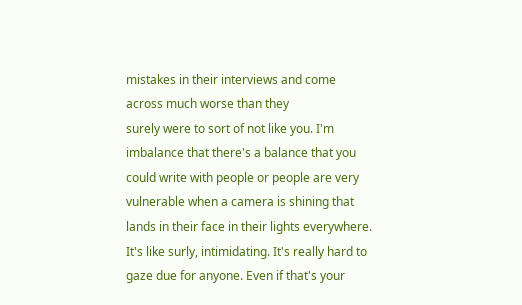mistakes in their interviews and come across much worse than they
surely were to sort of not like you. I'm imbalance that there's a balance that you could write with people or people are very vulnerable when a camera is shining that lands in their face in their lights everywhere. It's like surly, intimidating. It's really hard to gaze due for anyone. Even if that's your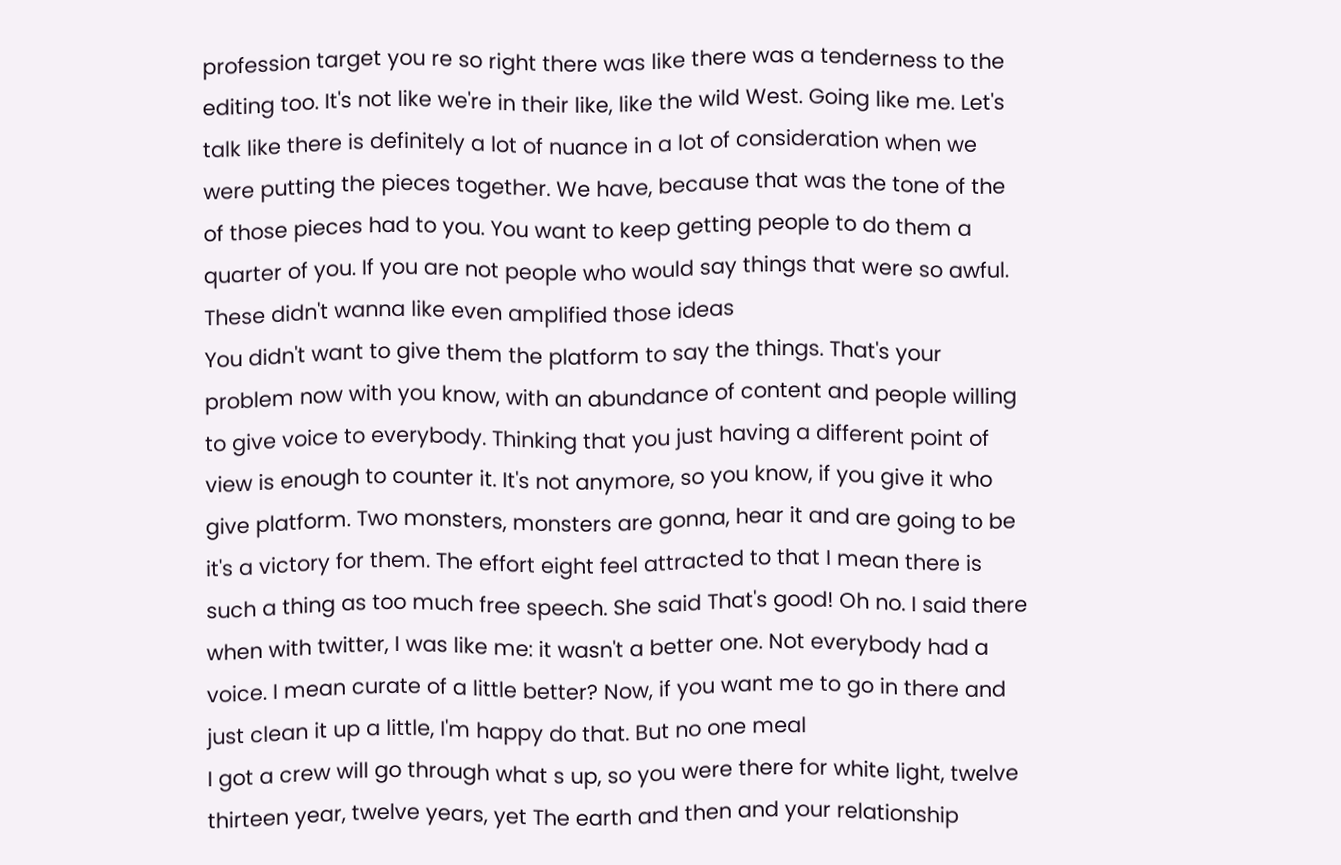profession target you re so right there was like there was a tenderness to the editing too. It's not like we're in their like, like the wild West. Going like me. Let's talk like there is definitely a lot of nuance in a lot of consideration when we were putting the pieces together. We have, because that was the tone of the of those pieces had to you. You want to keep getting people to do them a quarter of you. If you are not people who would say things that were so awful. These didn't wanna like even amplified those ideas
You didn't want to give them the platform to say the things. That's your problem now with you know, with an abundance of content and people willing to give voice to everybody. Thinking that you just having a different point of view is enough to counter it. It's not anymore, so you know, if you give it who give platform. Two monsters, monsters are gonna, hear it and are going to be it's a victory for them. The effort eight feel attracted to that I mean there is such a thing as too much free speech. She said That's good! Oh no. I said there when with twitter, I was like me: it wasn't a better one. Not everybody had a voice. I mean curate of a little better? Now, if you want me to go in there and just clean it up a little, I'm happy do that. But no one meal
I got a crew will go through what s up, so you were there for white light, twelve thirteen year, twelve years, yet The earth and then and your relationship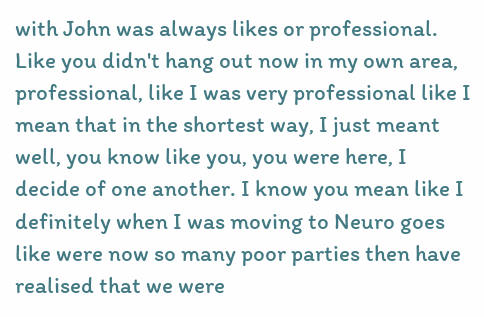with John was always likes or professional. Like you didn't hang out now in my own area, professional, like I was very professional like I mean that in the shortest way, I just meant well, you know like you, you were here, I decide of one another. I know you mean like I definitely when I was moving to Neuro goes like were now so many poor parties then have realised that we were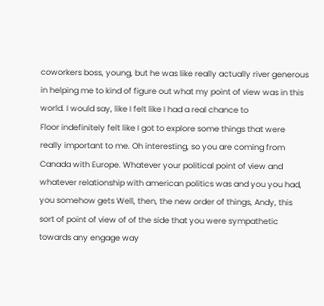coworkers boss, young, but he was like really actually river generous in helping me to kind of figure out what my point of view was in this world. I would say, like I felt like I had a real chance to
Floor indefinitely felt like I got to explore some things that were really important to me. Oh interesting, so you are coming from Canada with Europe. Whatever your political point of view and whatever relationship with american politics was and you you had, you somehow gets Well, then, the new order of things, Andy, this sort of point of view of of the side that you were sympathetic towards any engage way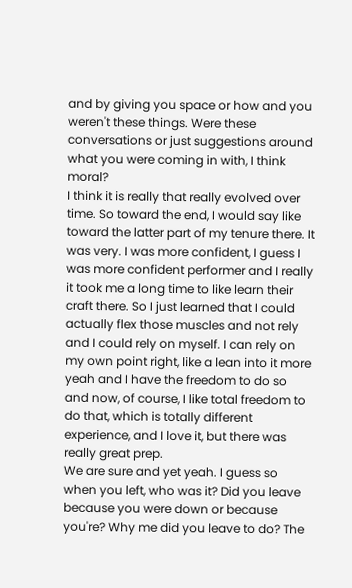and by giving you space or how and you weren't these things. Were these conversations or just suggestions around what you were coming in with, I think moral?
I think it is really that really evolved over time. So toward the end, I would say like toward the latter part of my tenure there. It was very. I was more confident, I guess I was more confident performer and I really it took me a long time to like learn their craft there. So I just learned that I could actually flex those muscles and not rely and I could rely on myself. I can rely on my own point right, like a lean into it more yeah and I have the freedom to do so and now, of course, I like total freedom to do that, which is totally different experience, and I love it, but there was really great prep.
We are sure and yet yeah. I guess so when you left, who was it? Did you leave because you were down or because you're? Why me did you leave to do? The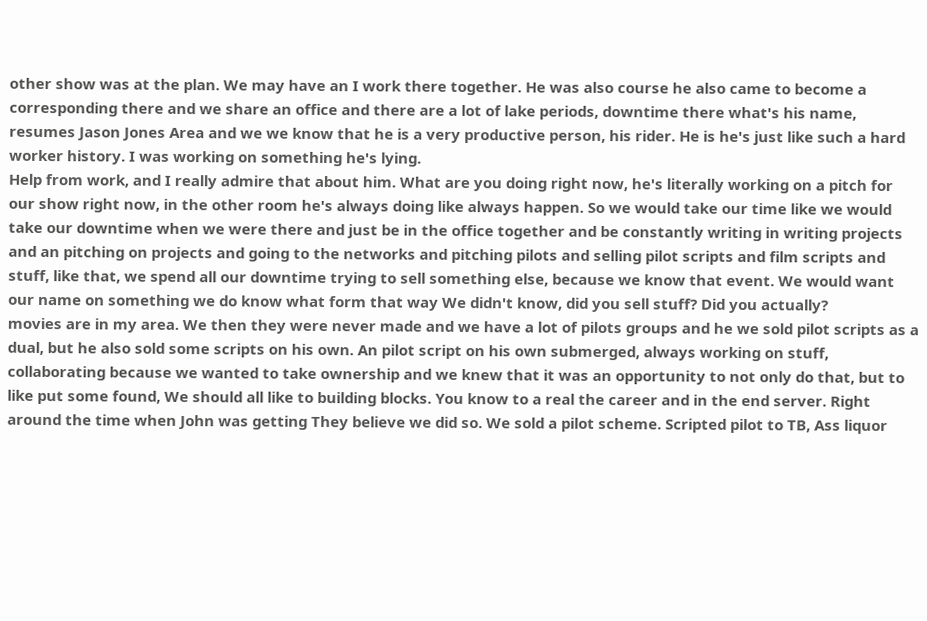other show was at the plan. We may have an I work there together. He was also course he also came to become a corresponding there and we share an office and there are a lot of lake periods, downtime there what's his name, resumes Jason Jones Area and we we know that he is a very productive person, his rider. He is he's just like such a hard worker history. I was working on something he's lying.
Help from work, and I really admire that about him. What are you doing right now, he's literally working on a pitch for our show right now, in the other room he's always doing like always happen. So we would take our time like we would take our downtime when we were there and just be in the office together and be constantly writing in writing projects and an pitching on projects and going to the networks and pitching pilots and selling pilot scripts and film scripts and stuff, like that, we spend all our downtime trying to sell something else, because we know that event. We would want our name on something we do know what form that way We didn't know, did you sell stuff? Did you actually?
movies are in my area. We then they were never made and we have a lot of pilots groups and he we sold pilot scripts as a dual, but he also sold some scripts on his own. An pilot script on his own submerged, always working on stuff, collaborating because we wanted to take ownership and we knew that it was an opportunity to not only do that, but to like put some found, We should all like to building blocks. You know to a real the career and in the end server. Right around the time when John was getting They believe we did so. We sold a pilot scheme. Scripted pilot to TB, Ass liquor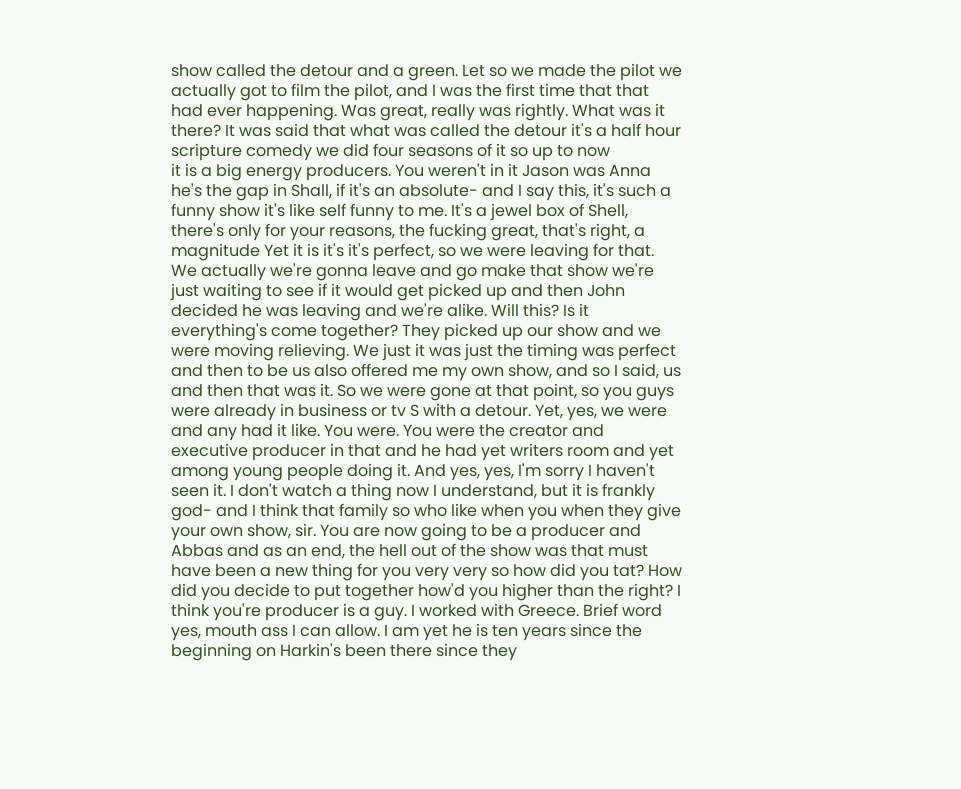show called the detour and a green. Let so we made the pilot we actually got to film the pilot, and I was the first time that that had ever happening. Was great, really was rightly. What was it there? It was said that what was called the detour it's a half hour scripture comedy we did four seasons of it so up to now
it is a big energy producers. You weren't in it Jason was Anna he's the gap in Shall, if it's an absolute- and I say this, it's such a funny show it's like self funny to me. It's a jewel box of Shell, there's only for your reasons, the fucking great, that's right, a magnitude Yet it is it's it's perfect, so we were leaving for that. We actually we're gonna leave and go make that show we're just waiting to see if it would get picked up and then John decided he was leaving and we're alike. Will this? Is it everything's come together? They picked up our show and we were moving relieving. We just it was just the timing was perfect and then to be us also offered me my own show, and so I said, us and then that was it. So we were gone at that point, so you guys were already in business or tv S with a detour. Yet, yes, we were
and any had it like. You were. You were the creator and executive producer in that and he had yet writers room and yet among young people doing it. And yes, yes, I'm sorry I haven't seen it. I don't watch a thing now I understand, but it is frankly god- and I think that family so who like when you when they give your own show, sir. You are now going to be a producer and Abbas and as an end, the hell out of the show was that must have been a new thing for you very very so how did you tat? How did you decide to put together how'd you higher than the right? I think you're producer is a guy. I worked with Greece. Brief word yes, mouth ass I can allow. I am yet he is ten years since the beginning on Harkin's been there since they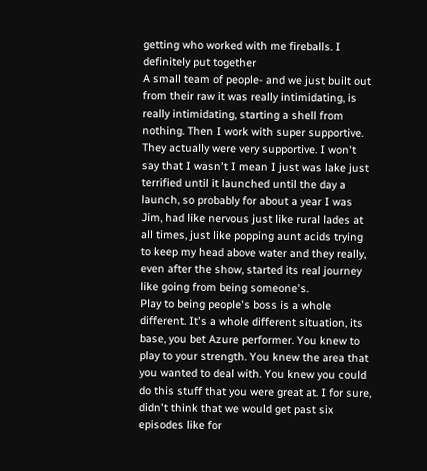getting who worked with me fireballs. I definitely put together
A small team of people- and we just built out from their raw it was really intimidating, is really intimidating, starting a shell from nothing. Then I work with super supportive. They actually were very supportive. I won't say that I wasn't I mean I just was lake just terrified until it launched until the day a launch, so probably for about a year I was Jim, had like nervous just like rural lades at all times, just like popping aunt acids trying to keep my head above water and they really, even after the show, started its real journey like going from being someone's.
Play to being people's boss is a whole different. It's a whole different situation, its base, you bet Azure performer. You knew to play to your strength. You knew the area that you wanted to deal with. You knew you could do this stuff that you were great at. I for sure, didn't think that we would get past six episodes like for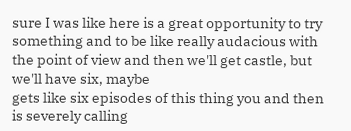sure I was like here is a great opportunity to try something and to be like really audacious with the point of view and then we'll get castle, but we'll have six, maybe
gets like six episodes of this thing you and then is severely calling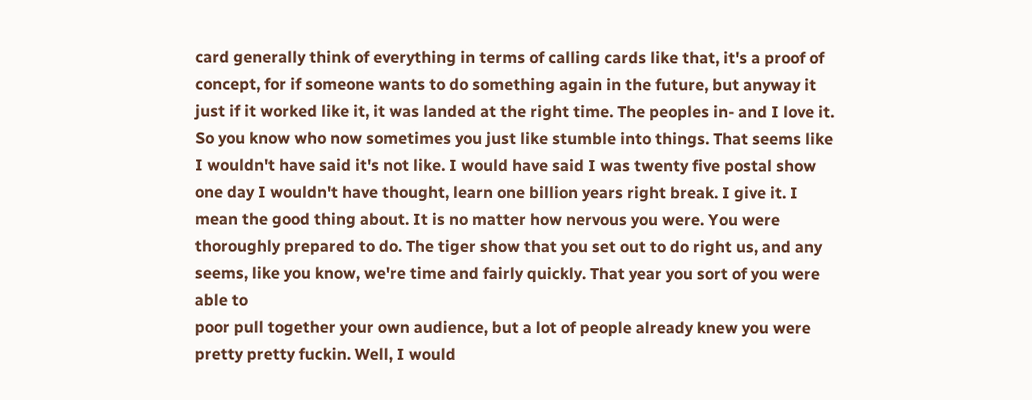card generally think of everything in terms of calling cards like that, it's a proof of concept, for if someone wants to do something again in the future, but anyway it just if it worked like it, it was landed at the right time. The peoples in- and I love it. So you know who now sometimes you just like stumble into things. That seems like I wouldn't have said it's not like. I would have said I was twenty five postal show one day I wouldn't have thought, learn one billion years right break. I give it. I mean the good thing about. It is no matter how nervous you were. You were thoroughly prepared to do. The tiger show that you set out to do right us, and any seems, like you know, we're time and fairly quickly. That year you sort of you were able to
poor pull together your own audience, but a lot of people already knew you were pretty pretty fuckin. Well, I would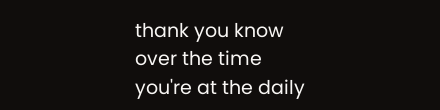thank you know over the time you're at the daily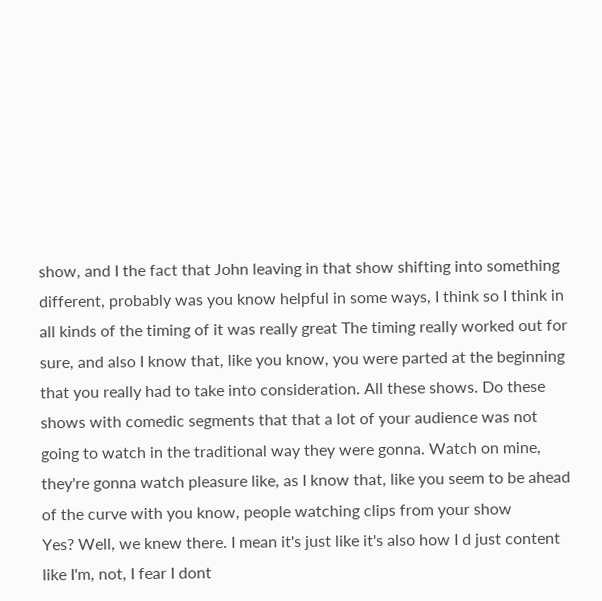show, and I the fact that John leaving in that show shifting into something different, probably was you know helpful in some ways, I think so I think in all kinds of the timing of it was really great The timing really worked out for sure, and also I know that, like you know, you were parted at the beginning that you really had to take into consideration. All these shows. Do these shows with comedic segments that that a lot of your audience was not going to watch in the traditional way they were gonna. Watch on mine, they're gonna watch pleasure like, as I know that, like you seem to be ahead of the curve with you know, people watching clips from your show
Yes? Well, we knew there. I mean it's just like it's also how I d just content like I'm, not, I fear I dont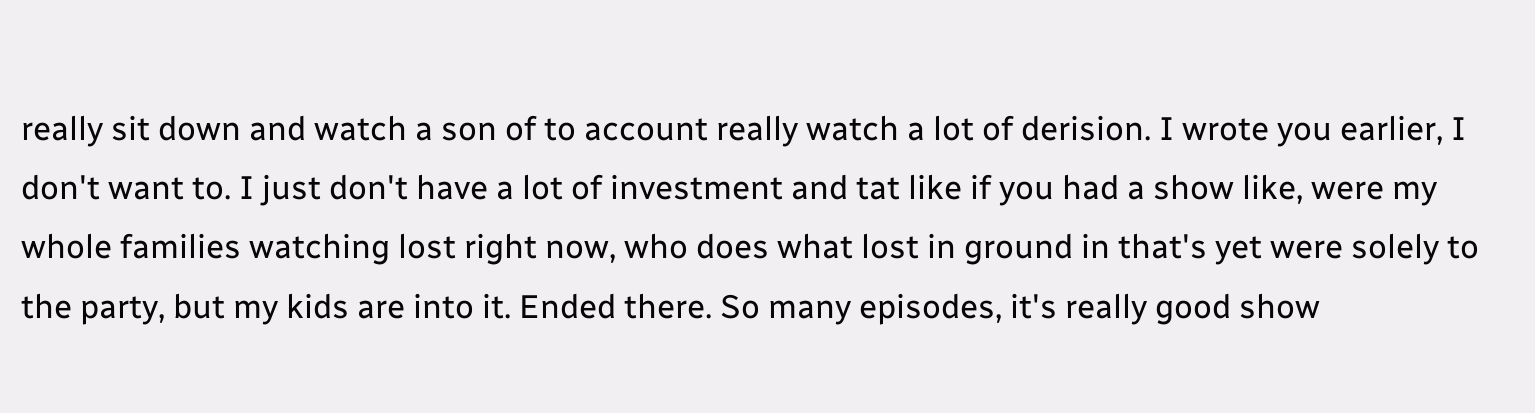really sit down and watch a son of to account really watch a lot of derision. I wrote you earlier, I don't want to. I just don't have a lot of investment and tat like if you had a show like, were my whole families watching lost right now, who does what lost in ground in that's yet were solely to the party, but my kids are into it. Ended there. So many episodes, it's really good show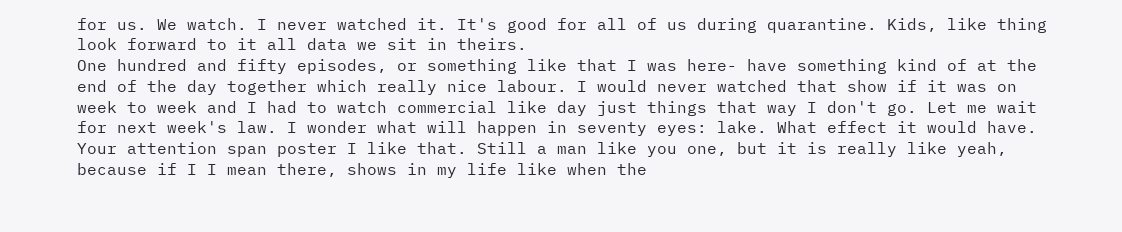for us. We watch. I never watched it. It's good for all of us during quarantine. Kids, like thing look forward to it all data we sit in theirs.
One hundred and fifty episodes, or something like that I was here- have something kind of at the end of the day together which really nice labour. I would never watched that show if it was on week to week and I had to watch commercial like day just things that way I don't go. Let me wait for next week's law. I wonder what will happen in seventy eyes: lake. What effect it would have. Your attention span poster I like that. Still a man like you one, but it is really like yeah, because if I I mean there, shows in my life like when the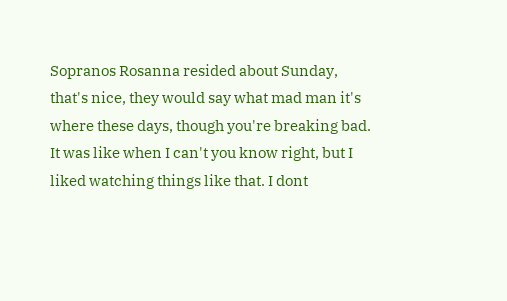Sopranos Rosanna resided about Sunday, that's nice, they would say what mad man it's where these days, though you're breaking bad. It was like when I can't you know right, but I liked watching things like that. I dont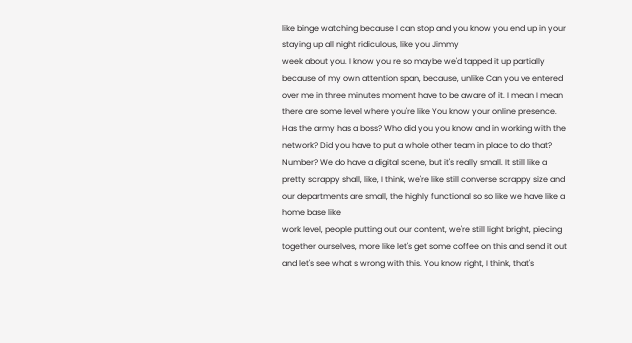like binge watching because I can stop and you know you end up in your staying up all night ridiculous, like you Jimmy
week about you. I know you re so maybe we'd tapped it up partially because of my own attention span, because, unlike Can you ve entered over me in three minutes moment have to be aware of it. I mean I mean there are some level where you're like You know your online presence. Has the army has a boss? Who did you you know and in working with the network? Did you have to put a whole other team in place to do that? Number? We do have a digital scene, but it's really small. It still like a pretty scrappy shall, like, I think, we're like still converse scrappy size and our departments are small, the highly functional so so like we have like a home base like
work level, people putting out our content, we're still light bright, piecing together ourselves, more like let's get some coffee on this and send it out and let's see what s wrong with this. You know right, I think, that's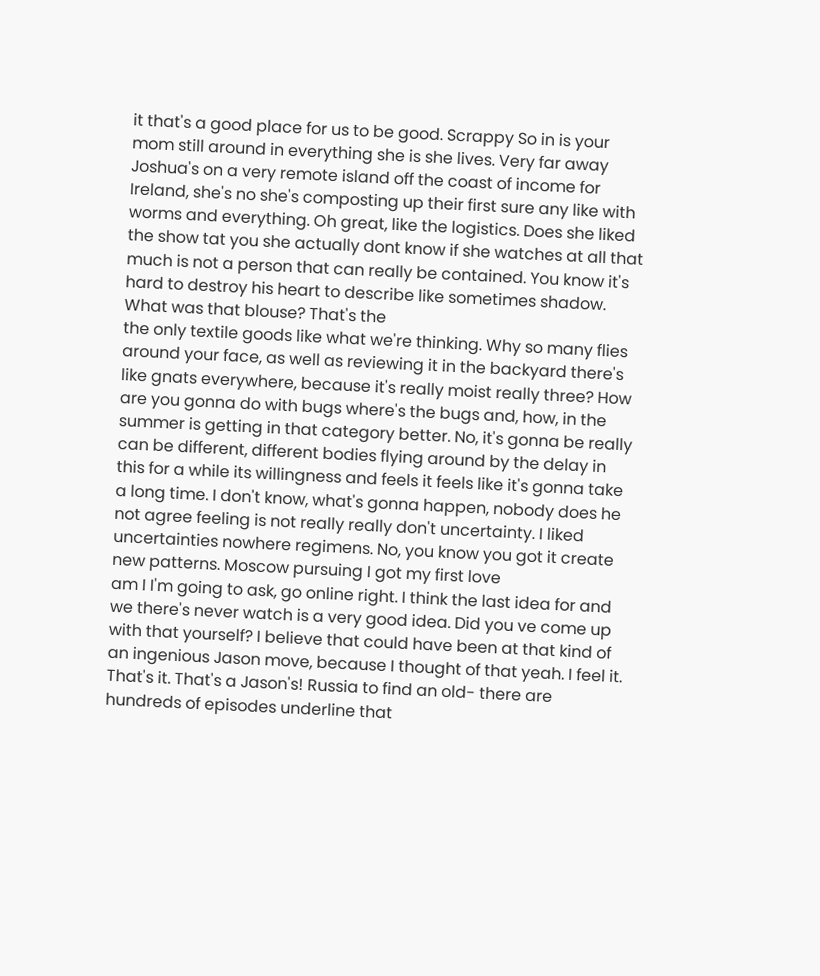it that's a good place for us to be good. Scrappy So in is your mom still around in everything she is she lives. Very far away Joshua's on a very remote island off the coast of income for Ireland, she's no she's composting up their first sure any like with worms and everything. Oh great, like the logistics. Does she liked the show tat you she actually dont know if she watches at all that much is not a person that can really be contained. You know it's hard to destroy his heart to describe like sometimes shadow. What was that blouse? That's the
the only textile goods like what we're thinking. Why so many flies around your face, as well as reviewing it in the backyard there's like gnats everywhere, because it's really moist really three? How are you gonna do with bugs where's the bugs and, how, in the summer is getting in that category better. No, it's gonna be really can be different, different bodies flying around by the delay in this for a while its willingness and feels it feels like it's gonna take a long time. I don't know, what's gonna happen, nobody does he not agree feeling is not really really don't uncertainty. I liked uncertainties nowhere regimens. No, you know you got it create new patterns. Moscow pursuing I got my first love
am I I'm going to ask, go online right. I think the last idea for and we there's never watch is a very good idea. Did you ve come up with that yourself? I believe that could have been at that kind of an ingenious Jason move, because I thought of that yeah. I feel it. That's it. That's a Jason's! Russia to find an old- there are hundreds of episodes underline that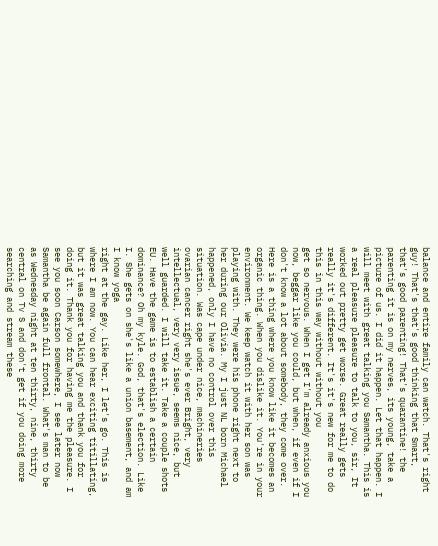balance and entire family can watch. That's right guy! That's that's good thinking that Smart, that's good parenting! That's quarantine! the parenting it is on my nerves, its young, take a picture of us. I did it happen. Let that happen. I will meet with great talking you Samantha. This is a real pleasure pleasure to talk to you, sir, It worked out pretty get worse. Great really gets really it's different. It's it's new for me to do this in this way without without you
get so nervous. When I get I'm already anxious you now, beggar like you could, but when, if even if I don't know a lot about somebody, they come over. Here is a thing where you know like it becomes an organic thing. When you dislike it. You're in your environment. We keep watch it with her son was playing with. They were his phone right next to her during our Olivia. My I just NL born Michael happened, only I have no control over this situation. Was cape under nice, machineries ovarian cancer right she's ever Bright, very intellectual, very very issue, seems nice, but well guarded. I will take it. Take a couple shots EU. Have the game is to establish a certain dominance? Oh my kyle. God, that's election. Like I. She gets on she's like a union basement, and am I know yoga
right at the gay. Like her, I let's go. This is where I am now. You can hear exciting titillating, but it was great talking you and thank you for doing it. Thank you for having me the pleasure. I see you soon Carson somewhere, I see later now Samantha be again full frontal. What's man to be as Wednesday night at ten thirty, nine, thirty central on Tv S and don't get if you doing more searching and stream these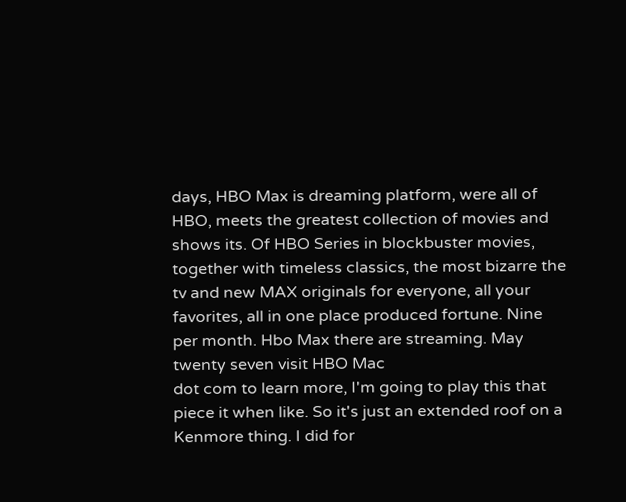days, HBO Max is dreaming platform, were all of HBO, meets the greatest collection of movies and shows its. Of HBO Series in blockbuster movies, together with timeless classics, the most bizarre the tv and new MAX originals for everyone, all your favorites, all in one place produced fortune. Nine per month. Hbo Max there are streaming. May twenty seven visit HBO Mac
dot com to learn more, I'm going to play this that piece it when like. So it's just an extended roof on a Kenmore thing. I did for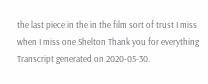the last piece in the in the film sort of trust I miss when I miss one Shelton Thank you for everything
Transcript generated on 2020-05-30.